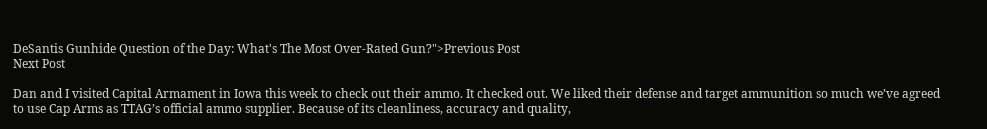DeSantis Gunhide Question of the Day: What's The Most Over-Rated Gun?">Previous Post
Next Post

Dan and I visited Capital Armament in Iowa this week to check out their ammo. It checked out. We liked their defense and target ammunition so much we’ve agreed to use Cap Arms as TTAG’s official ammo supplier. Because of its cleanliness, accuracy and quality,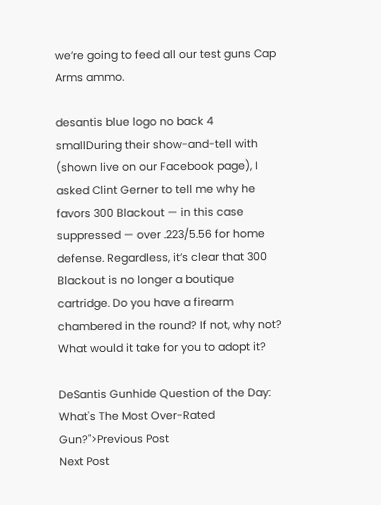we’re going to feed all our test guns Cap Arms ammo.

desantis blue logo no back 4 smallDuring their show-and-tell with (shown live on our Facebook page), I asked Clint Gerner to tell me why he favors 300 Blackout — in this case suppressed — over .223/5.56 for home defense. Regardless, it’s clear that 300 Blackout is no longer a boutique cartridge. Do you have a firearm chambered in the round? If not, why not? What would it take for you to adopt it?

DeSantis Gunhide Question of the Day: What's The Most Over-Rated Gun?">Previous Post
Next Post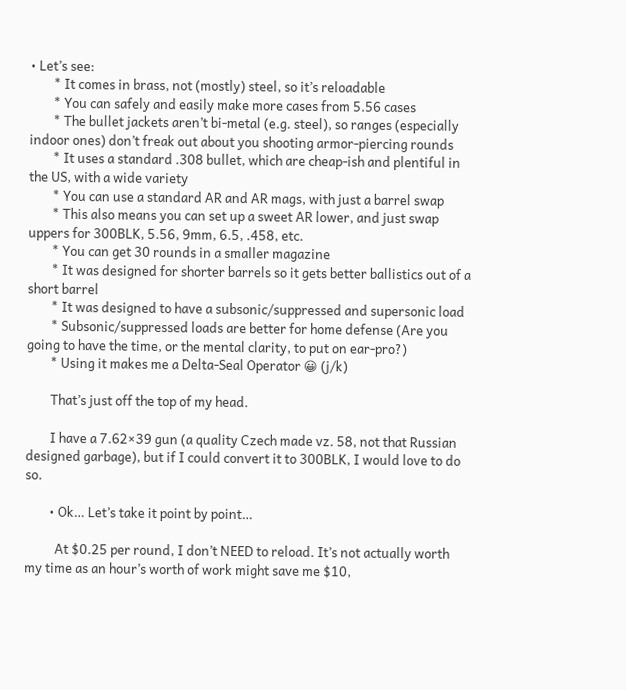• Let’s see:
        * It comes in brass, not (mostly) steel, so it’s reloadable
        * You can safely and easily make more cases from 5.56 cases
        * The bullet jackets aren’t bi-metal (e.g. steel), so ranges (especially indoor ones) don’t freak out about you shooting armor-piercing rounds
        * It uses a standard .308 bullet, which are cheap-ish and plentiful in the US, with a wide variety
        * You can use a standard AR and AR mags, with just a barrel swap
        * This also means you can set up a sweet AR lower, and just swap uppers for 300BLK, 5.56, 9mm, 6.5, .458, etc.
        * You can get 30 rounds in a smaller magazine
        * It was designed for shorter barrels so it gets better ballistics out of a short barrel
        * It was designed to have a subsonic/suppressed and supersonic load
        * Subsonic/suppressed loads are better for home defense (Are you going to have the time, or the mental clarity, to put on ear-pro?)
        * Using it makes me a Delta-Seal Operator 😀 (j/k)

        That’s just off the top of my head.

        I have a 7.62×39 gun (a quality Czech made vz. 58, not that Russian designed garbage), but if I could convert it to 300BLK, I would love to do so.

        • Ok… Let’s take it point by point…

          At $0.25 per round, I don’t NEED to reload. It’s not actually worth my time as an hour’s worth of work might save me $10,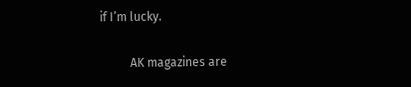if I’m lucky.

          AK magazines are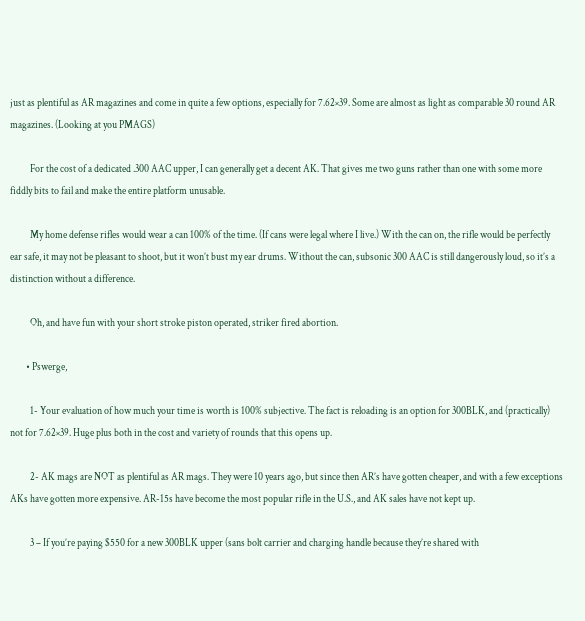just as plentiful as AR magazines and come in quite a few options, especially for 7.62×39. Some are almost as light as comparable 30 round AR magazines. (Looking at you PMAGS)

          For the cost of a dedicated .300 AAC upper, I can generally get a decent AK. That gives me two guns rather than one with some more fiddly bits to fail and make the entire platform unusable.

          My home defense rifles would wear a can 100% of the time. (If cans were legal where I live.) With the can on, the rifle would be perfectly ear safe, it may not be pleasant to shoot, but it won’t bust my ear drums. Without the can, subsonic 300 AAC is still dangerously loud, so it’s a distinction without a difference.

          Oh, and have fun with your short stroke piston operated, striker fired abortion.

        • Pswerge,

          1- Your evaluation of how much your time is worth is 100% subjective. The fact is reloading is an option for 300BLK, and (practically) not for 7.62×39. Huge plus both in the cost and variety of rounds that this opens up.

          2- AK mags are NOT as plentiful as AR mags. They were 10 years ago, but since then AR’s have gotten cheaper, and with a few exceptions AKs have gotten more expensive. AR-15s have become the most popular rifle in the U.S., and AK sales have not kept up.

          3 – If you’re paying $550 for a new 300BLK upper (sans bolt carrier and charging handle because they’re shared with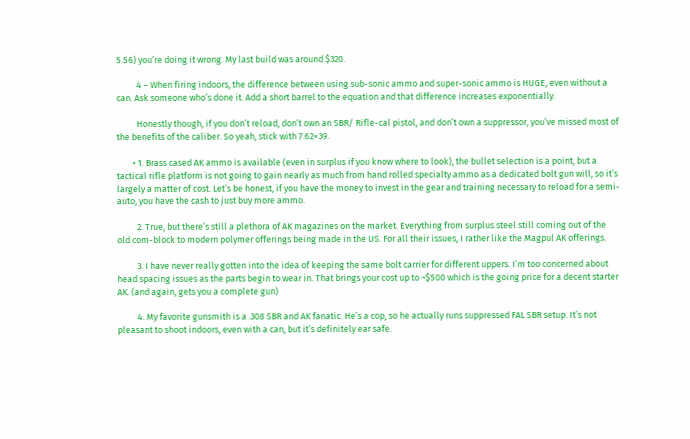5.56) you’re doing it wrong. My last build was around $320.

          4 – When firing indoors, the difference between using sub-sonic ammo and super-sonic ammo is HUGE, even without a can. Ask someone who’s done it. Add a short barrel to the equation and that difference increases exponentially.

          Honestly though, if you don’t reload, don’t own an SBR/ Rifle-cal pistol, and don’t own a suppressor, you’ve missed most of the benefits of the caliber. So yeah, stick with 7.62×39.

        • 1. Brass cased AK ammo is available (even in surplus if you know where to look), the bullet selection is a point, but a tactical rifle platform is not going to gain nearly as much from hand rolled specialty ammo as a dedicated bolt gun will, so it’s largely a matter of cost. Let’s be honest, if you have the money to invest in the gear and training necessary to reload for a semi-auto, you have the cash to just buy more ammo.

          2. True, but there’s still a plethora of AK magazines on the market. Everything from surplus steel still coming out of the old com-block to modern polymer offerings being made in the US. For all their issues, I rather like the Magpul AK offerings.

          3. I have never really gotten into the idea of keeping the same bolt carrier for different uppers. I’m too concerned about head spacing issues as the parts begin to wear in. That brings your cost up to ~$500 which is the going price for a decent starter AK. (and again, gets you a complete gun)

          4. My favorite gunsmith is a .308 SBR and AK fanatic. He’s a cop, so he actually runs suppressed FAL SBR setup. It’s not pleasant to shoot indoors, even with a can, but it’s definitely ear safe.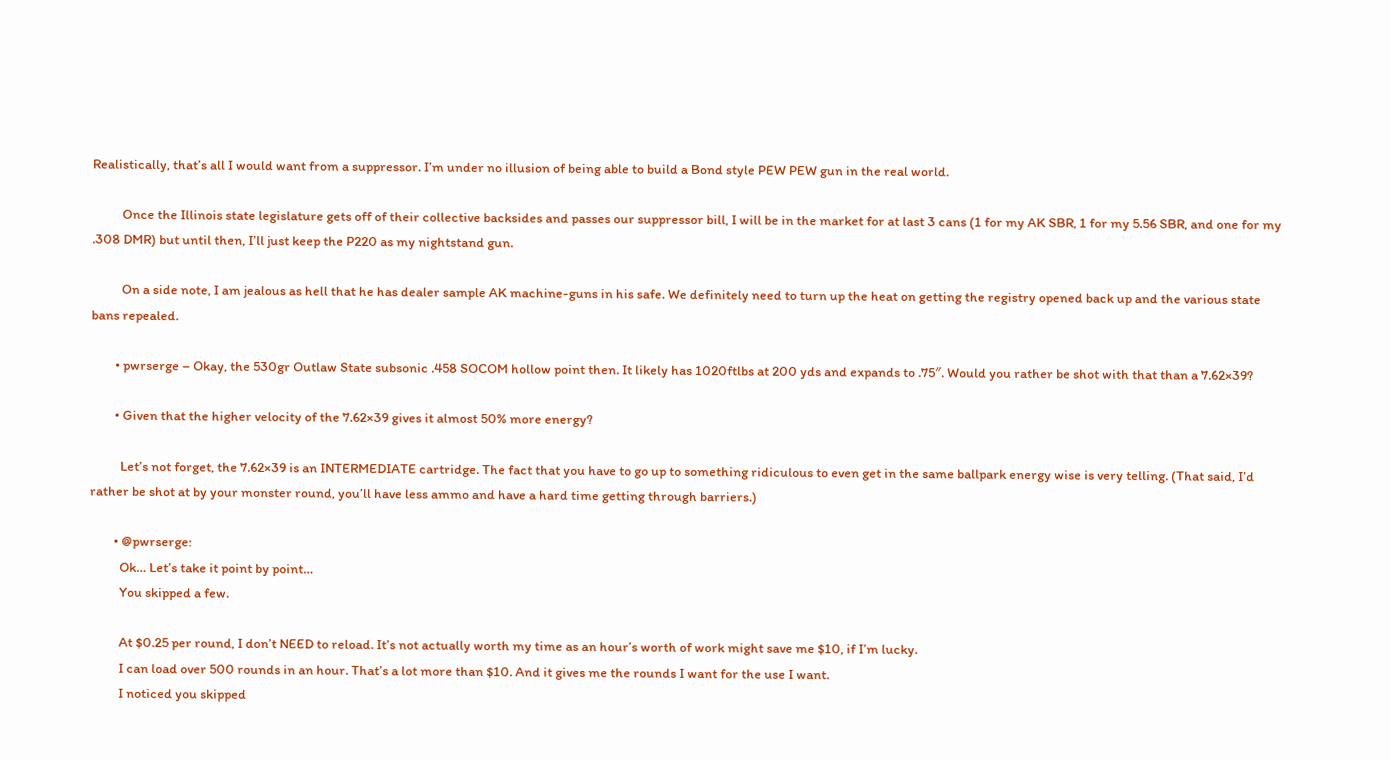Realistically, that’s all I would want from a suppressor. I’m under no illusion of being able to build a Bond style PEW PEW gun in the real world.

          Once the Illinois state legislature gets off of their collective backsides and passes our suppressor bill, I will be in the market for at last 3 cans (1 for my AK SBR, 1 for my 5.56 SBR, and one for my .308 DMR) but until then, I’ll just keep the P220 as my nightstand gun.

          On a side note, I am jealous as hell that he has dealer sample AK machine-guns in his safe. We definitely need to turn up the heat on getting the registry opened back up and the various state bans repealed.

        • pwrserge – Okay, the 530gr Outlaw State subsonic .458 SOCOM hollow point then. It likely has 1020ftlbs at 200 yds and expands to .75″. Would you rather be shot with that than a 7.62×39?

        • Given that the higher velocity of the 7.62×39 gives it almost 50% more energy?

          Let’s not forget, the 7.62×39 is an INTERMEDIATE cartridge. The fact that you have to go up to something ridiculous to even get in the same ballpark energy wise is very telling. (That said, I’d rather be shot at by your monster round, you’ll have less ammo and have a hard time getting through barriers.)

        • @pwrserge:
          Ok… Let’s take it point by point…
          You skipped a few.

          At $0.25 per round, I don’t NEED to reload. It’s not actually worth my time as an hour’s worth of work might save me $10, if I’m lucky.
          I can load over 500 rounds in an hour. That’s a lot more than $10. And it gives me the rounds I want for the use I want.
          I noticed you skipped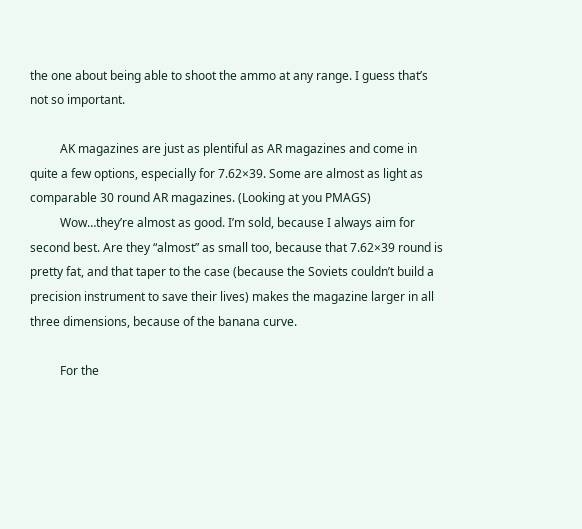the one about being able to shoot the ammo at any range. I guess that’s not so important.

          AK magazines are just as plentiful as AR magazines and come in quite a few options, especially for 7.62×39. Some are almost as light as comparable 30 round AR magazines. (Looking at you PMAGS)
          Wow…they’re almost as good. I’m sold, because I always aim for second best. Are they “almost” as small too, because that 7.62×39 round is pretty fat, and that taper to the case (because the Soviets couldn’t build a precision instrument to save their lives) makes the magazine larger in all three dimensions, because of the banana curve.

          For the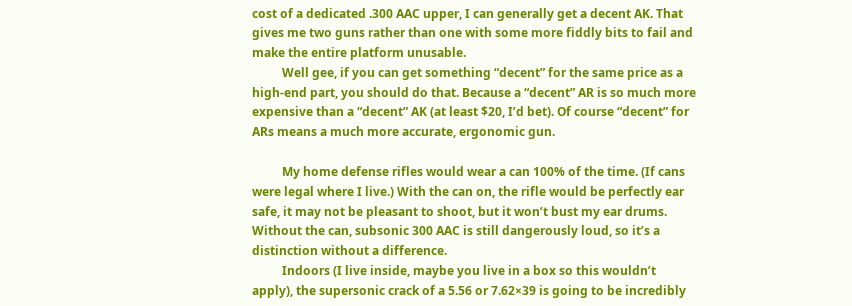cost of a dedicated .300 AAC upper, I can generally get a decent AK. That gives me two guns rather than one with some more fiddly bits to fail and make the entire platform unusable.
          Well gee, if you can get something “decent” for the same price as a high-end part, you should do that. Because a “decent” AR is so much more expensive than a “decent” AK (at least $20, I’d bet). Of course “decent” for ARs means a much more accurate, ergonomic gun.

          My home defense rifles would wear a can 100% of the time. (If cans were legal where I live.) With the can on, the rifle would be perfectly ear safe, it may not be pleasant to shoot, but it won’t bust my ear drums. Without the can, subsonic 300 AAC is still dangerously loud, so it’s a distinction without a difference.
          Indoors (I live inside, maybe you live in a box so this wouldn’t apply), the supersonic crack of a 5.56 or 7.62×39 is going to be incredibly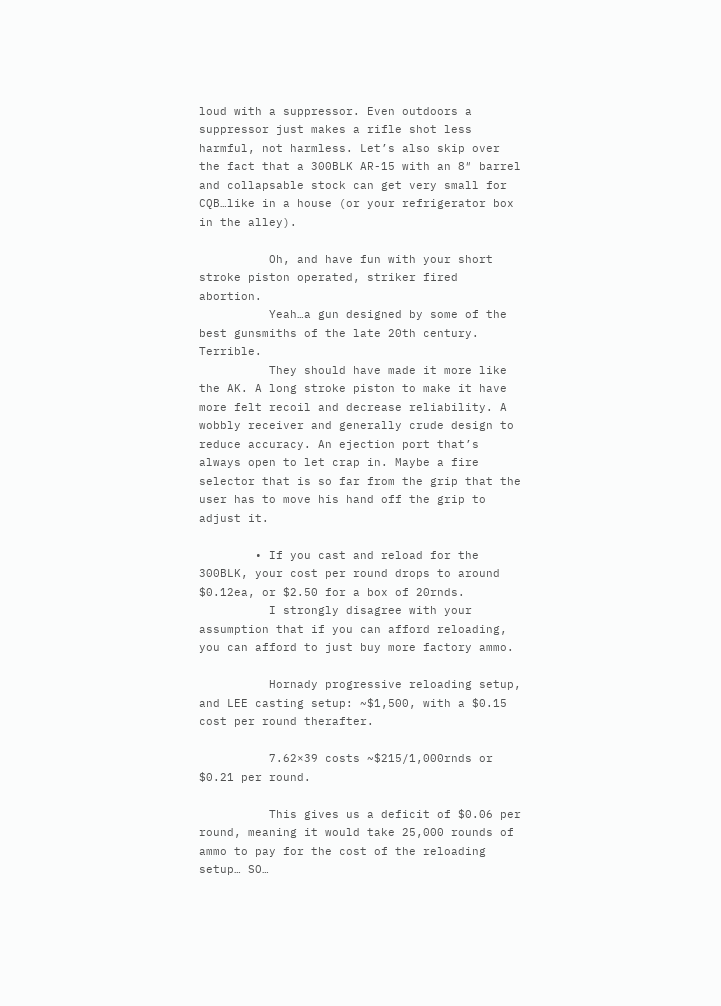loud with a suppressor. Even outdoors a suppressor just makes a rifle shot less harmful, not harmless. Let’s also skip over the fact that a 300BLK AR-15 with an 8″ barrel and collapsable stock can get very small for CQB…like in a house (or your refrigerator box in the alley).

          Oh, and have fun with your short stroke piston operated, striker fired abortion.
          Yeah…a gun designed by some of the best gunsmiths of the late 20th century. Terrible.
          They should have made it more like the AK. A long stroke piston to make it have more felt recoil and decrease reliability. A wobbly receiver and generally crude design to reduce accuracy. An ejection port that’s always open to let crap in. Maybe a fire selector that is so far from the grip that the user has to move his hand off the grip to adjust it.

        • If you cast and reload for the 300BLK, your cost per round drops to around $0.12ea, or $2.50 for a box of 20rnds.
          I strongly disagree with your assumption that if you can afford reloading, you can afford to just buy more factory ammo.

          Hornady progressive reloading setup, and LEE casting setup: ~$1,500, with a $0.15 cost per round therafter.

          7.62×39 costs ~$215/1,000rnds or $0.21 per round.

          This gives us a deficit of $0.06 per round, meaning it would take 25,000 rounds of ammo to pay for the cost of the reloading setup… SO…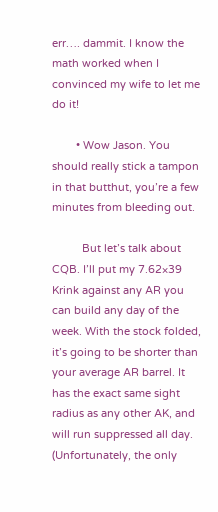err…. dammit. I know the math worked when I convinced my wife to let me do it!

        • Wow Jason. You should really stick a tampon in that butthut, you’re a few minutes from bleeding out.

          But let’s talk about CQB. I’ll put my 7.62×39 Krink against any AR you can build any day of the week. With the stock folded, it’s going to be shorter than your average AR barrel. It has the exact same sight radius as any other AK, and will run suppressed all day. (Unfortunately, the only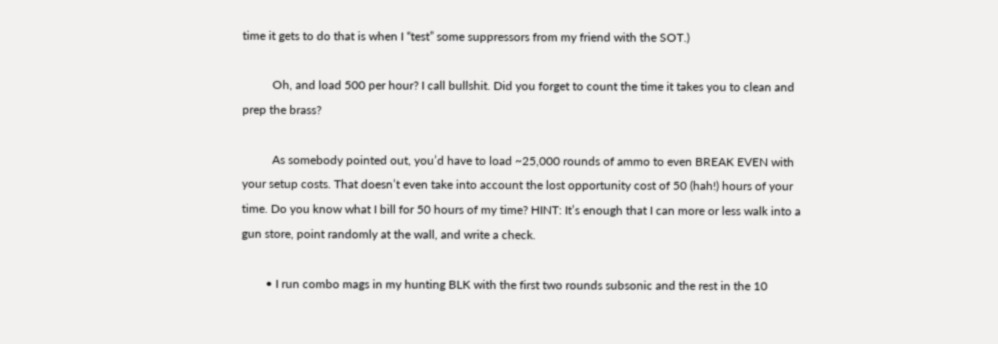time it gets to do that is when I “test” some suppressors from my friend with the SOT.)

          Oh, and load 500 per hour? I call bullshit. Did you forget to count the time it takes you to clean and prep the brass?

          As somebody pointed out, you’d have to load ~25,000 rounds of ammo to even BREAK EVEN with your setup costs. That doesn’t even take into account the lost opportunity cost of 50 (hah!) hours of your time. Do you know what I bill for 50 hours of my time? HINT: It’s enough that I can more or less walk into a gun store, point randomly at the wall, and write a check.

        • I run combo mags in my hunting BLK with the first two rounds subsonic and the rest in the 10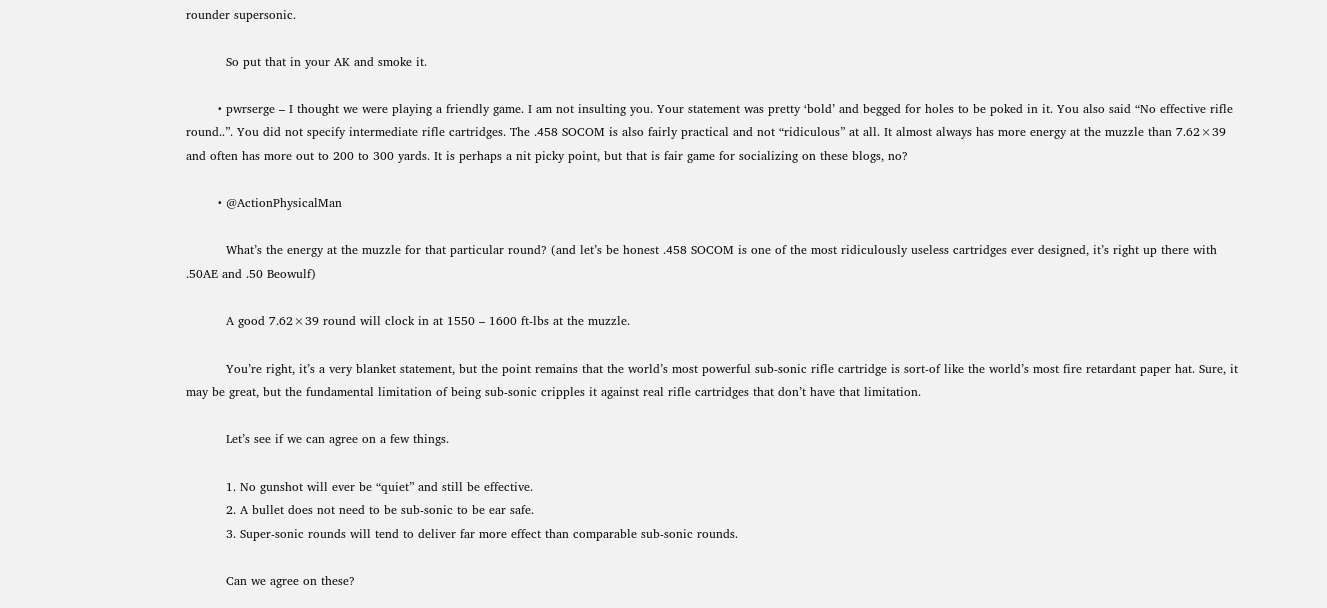rounder supersonic.

          So put that in your AK and smoke it.

        • pwrserge – I thought we were playing a friendly game. I am not insulting you. Your statement was pretty ‘bold’ and begged for holes to be poked in it. You also said “No effective rifle round..”. You did not specify intermediate rifle cartridges. The .458 SOCOM is also fairly practical and not “ridiculous” at all. It almost always has more energy at the muzzle than 7.62×39 and often has more out to 200 to 300 yards. It is perhaps a nit picky point, but that is fair game for socializing on these blogs, no?

        • @ActionPhysicalMan

          What’s the energy at the muzzle for that particular round? (and let’s be honest .458 SOCOM is one of the most ridiculously useless cartridges ever designed, it’s right up there with .50AE and .50 Beowulf)

          A good 7.62×39 round will clock in at 1550 – 1600 ft-lbs at the muzzle.

          You’re right, it’s a very blanket statement, but the point remains that the world’s most powerful sub-sonic rifle cartridge is sort-of like the world’s most fire retardant paper hat. Sure, it may be great, but the fundamental limitation of being sub-sonic cripples it against real rifle cartridges that don’t have that limitation.

          Let’s see if we can agree on a few things.

          1. No gunshot will ever be “quiet” and still be effective.
          2. A bullet does not need to be sub-sonic to be ear safe.
          3. Super-sonic rounds will tend to deliver far more effect than comparable sub-sonic rounds.

          Can we agree on these?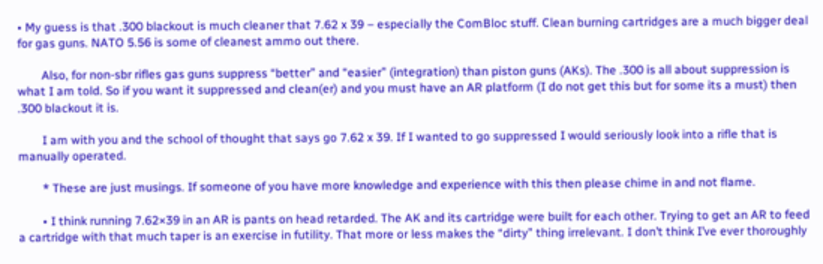• My guess is that .300 blackout is much cleaner that 7.62 x 39 – especially the ComBloc stuff. Clean burning cartridges are a much bigger deal for gas guns. NATO 5.56 is some of cleanest ammo out there.

        Also, for non-sbr rifles gas guns suppress “better” and “easier” (integration) than piston guns (AKs). The .300 is all about suppression is what I am told. So if you want it suppressed and clean(er) and you must have an AR platform (I do not get this but for some its a must) then .300 blackout it is.

        I am with you and the school of thought that says go 7.62 x 39. If I wanted to go suppressed I would seriously look into a rifle that is manually operated.

        * These are just musings. If someone of you have more knowledge and experience with this then please chime in and not flame.

        • I think running 7.62×39 in an AR is pants on head retarded. The AK and its cartridge were built for each other. Trying to get an AR to feed a cartridge with that much taper is an exercise in futility. That more or less makes the “dirty” thing irrelevant. I don’t think I’ve ever thoroughly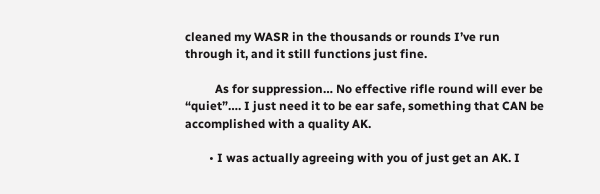cleaned my WASR in the thousands or rounds I’ve run through it, and it still functions just fine.

          As for suppression… No effective rifle round will ever be “quiet”…. I just need it to be ear safe, something that CAN be accomplished with a quality AK.

        • I was actually agreeing with you of just get an AK. I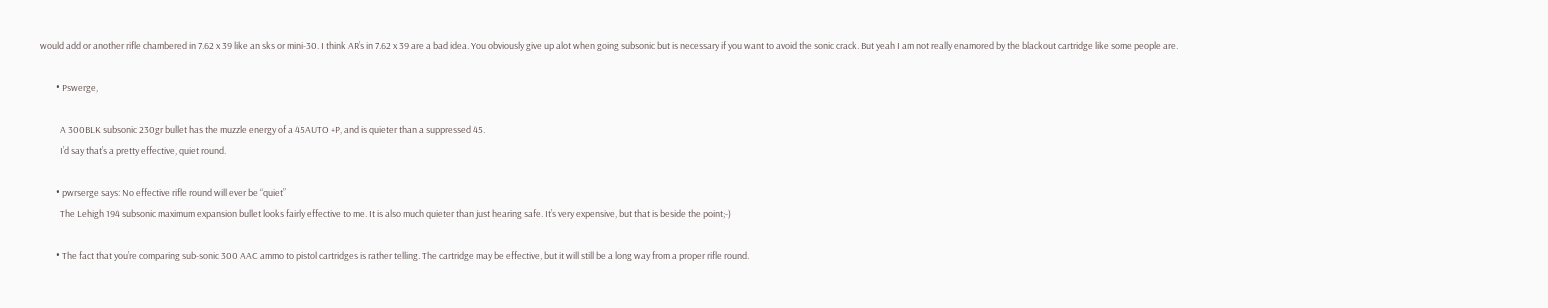would add or another rifle chambered in 7.62 x 39 like an sks or mini-30. I think AR’s in 7.62 x 39 are a bad idea. You obviously give up alot when going subsonic but is necessary if you want to avoid the sonic crack. But yeah I am not really enamored by the blackout cartridge like some people are.

        • Pswerge,

          A 300BLK subsonic 230gr bullet has the muzzle energy of a 45AUTO +P, and is quieter than a suppressed 45.
          I’d say that’s a pretty effective, quiet round.

        • pwrserge says: No effective rifle round will ever be “quiet”
          The Lehigh 194 subsonic maximum expansion bullet looks fairly effective to me. It is also much quieter than just hearing safe. It’s very expensive, but that is beside the point;-)

        • The fact that you’re comparing sub-sonic 300 AAC ammo to pistol cartridges is rather telling. The cartridge may be effective, but it will still be a long way from a proper rifle round.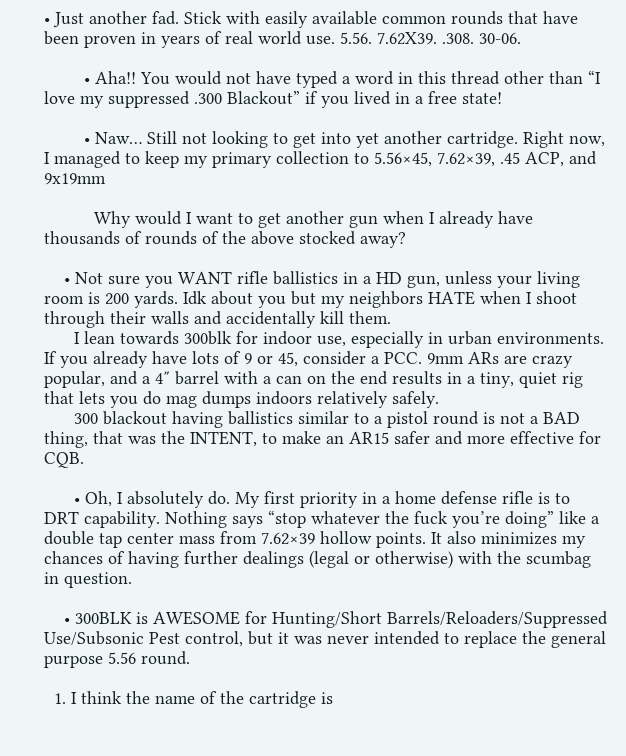• Just another fad. Stick with easily available common rounds that have been proven in years of real world use. 5.56. 7.62X39. .308. 30-06.

        • Aha!! You would not have typed a word in this thread other than “I love my suppressed .300 Blackout” if you lived in a free state!

        • Naw… Still not looking to get into yet another cartridge. Right now, I managed to keep my primary collection to 5.56×45, 7.62×39, .45 ACP, and 9x19mm

          Why would I want to get another gun when I already have thousands of rounds of the above stocked away?

    • Not sure you WANT rifle ballistics in a HD gun, unless your living room is 200 yards. Idk about you but my neighbors HATE when I shoot through their walls and accidentally kill them.
      I lean towards 300blk for indoor use, especially in urban environments. If you already have lots of 9 or 45, consider a PCC. 9mm ARs are crazy popular, and a 4″ barrel with a can on the end results in a tiny, quiet rig that lets you do mag dumps indoors relatively safely.
      300 blackout having ballistics similar to a pistol round is not a BAD thing, that was the INTENT, to make an AR15 safer and more effective for CQB.

      • Oh, I absolutely do. My first priority in a home defense rifle is to DRT capability. Nothing says “stop whatever the fuck you’re doing” like a double tap center mass from 7.62×39 hollow points. It also minimizes my chances of having further dealings (legal or otherwise) with the scumbag in question.

    • 300BLK is AWESOME for Hunting/Short Barrels/Reloaders/Suppressed Use/Subsonic Pest control, but it was never intended to replace the general purpose 5.56 round.

  1. I think the name of the cartridge is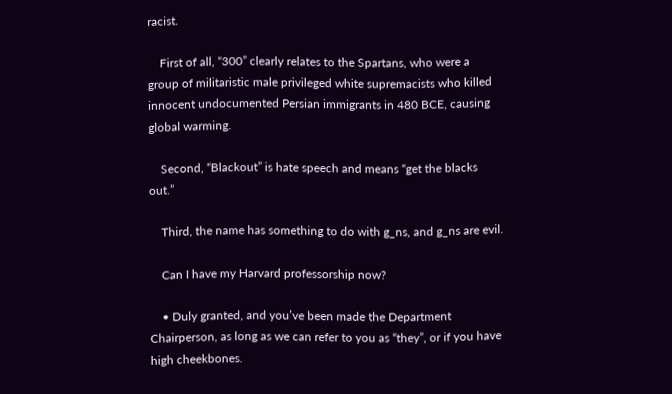racist.

    First of all, “300” clearly relates to the Spartans, who were a group of militaristic male privileged white supremacists who killed innocent undocumented Persian immigrants in 480 BCE, causing global warming.

    Second, “Blackout” is hate speech and means “get the blacks out.”

    Third, the name has something to do with g_ns, and g_ns are evil.

    Can I have my Harvard professorship now?

    • Duly granted, and you’ve been made the Department Chairperson, as long as we can refer to you as “they”, or if you have high cheekbones.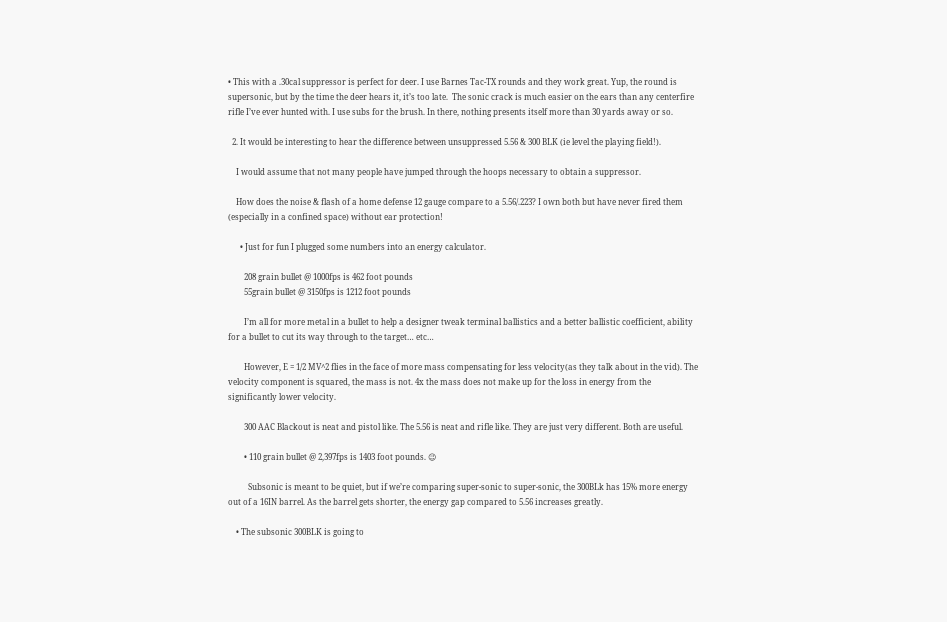• This with a .30cal suppressor is perfect for deer. I use Barnes Tac-TX rounds and they work great. Yup, the round is supersonic, but by the time the deer hears it, it’s too late.  The sonic crack is much easier on the ears than any centerfire rifle I’ve ever hunted with. I use subs for the brush. In there, nothing presents itself more than 30 yards away or so.

  2. It would be interesting to hear the difference between unsuppressed 5.56 & 300 BLK (ie level the playing field!).

    I would assume that not many people have jumped through the hoops necessary to obtain a suppressor.

    How does the noise & flash of a home defense 12 gauge compare to a 5.56/.223? I own both but have never fired them (especially in a confined space) without ear protection!

      • Just for fun I plugged some numbers into an energy calculator.

        208 grain bullet @ 1000fps is 462 foot pounds
        55grain bullet @ 3150fps is 1212 foot pounds

        I’m all for more metal in a bullet to help a designer tweak terminal ballistics and a better ballistic coefficient, ability for a bullet to cut its way through to the target… etc…

        However, E = 1/2 MV^2 flies in the face of more mass compensating for less velocity(as they talk about in the vid). The velocity component is squared, the mass is not. 4x the mass does not make up for the loss in energy from the significantly lower velocity.

        300 AAC Blackout is neat and pistol like. The 5.56 is neat and rifle like. They are just very different. Both are useful.

        • 110 grain bullet @ 2,397fps is 1403 foot pounds. 😉

          Subsonic is meant to be quiet, but if we’re comparing super-sonic to super-sonic, the 300BLk has 15% more energy out of a 16IN barrel. As the barrel gets shorter, the energy gap compared to 5.56 increases greatly.

    • The subsonic 300BLK is going to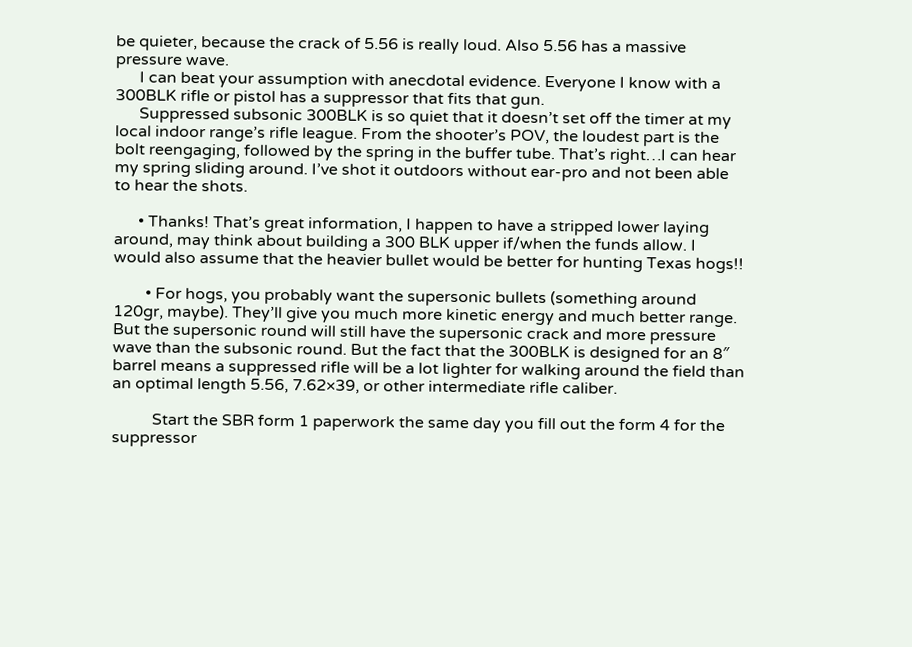be quieter, because the crack of 5.56 is really loud. Also 5.56 has a massive pressure wave.
      I can beat your assumption with anecdotal evidence. Everyone I know with a 300BLK rifle or pistol has a suppressor that fits that gun.
      Suppressed subsonic 300BLK is so quiet that it doesn’t set off the timer at my local indoor range’s rifle league. From the shooter’s POV, the loudest part is the bolt reengaging, followed by the spring in the buffer tube. That’s right…I can hear my spring sliding around. I’ve shot it outdoors without ear-pro and not been able to hear the shots.

      • Thanks! That’s great information, I happen to have a stripped lower laying around, may think about building a 300 BLK upper if/when the funds allow. I would also assume that the heavier bullet would be better for hunting Texas hogs!!

        • For hogs, you probably want the supersonic bullets (something around 120gr, maybe). They’ll give you much more kinetic energy and much better range. But the supersonic round will still have the supersonic crack and more pressure wave than the subsonic round. But the fact that the 300BLK is designed for an 8″ barrel means a suppressed rifle will be a lot lighter for walking around the field than an optimal length 5.56, 7.62×39, or other intermediate rifle caliber.

          Start the SBR form 1 paperwork the same day you fill out the form 4 for the suppressor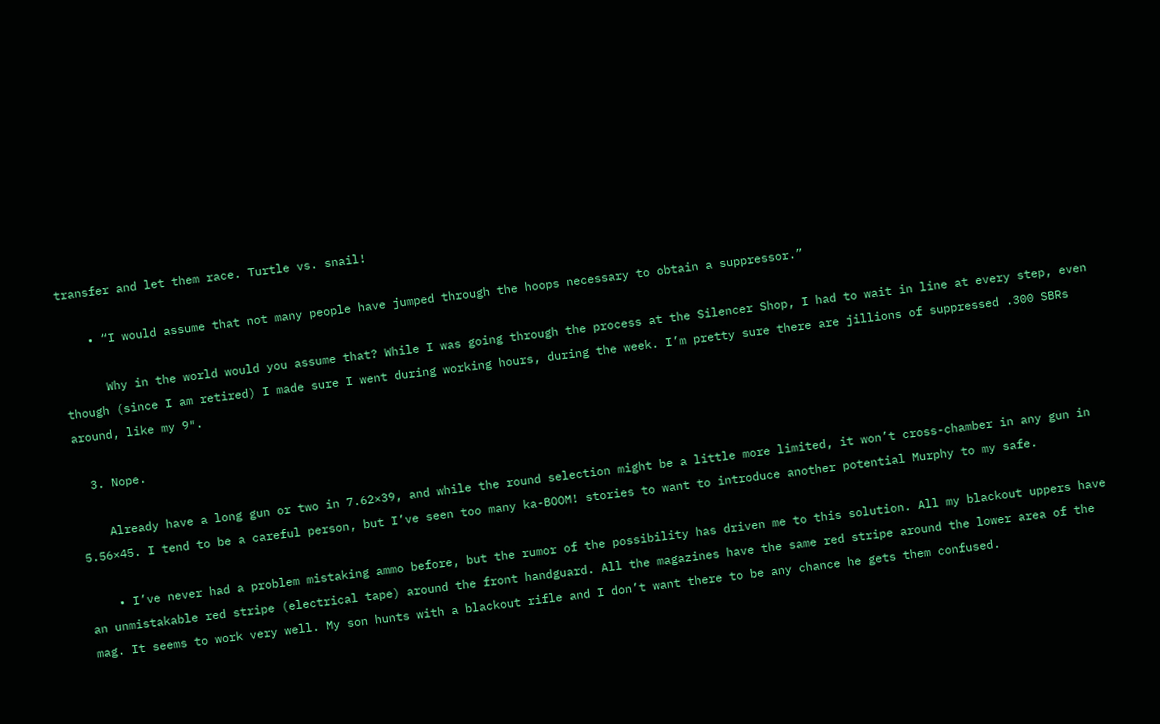transfer and let them race. Turtle vs. snail!

    • “I would assume that not many people have jumped through the hoops necessary to obtain a suppressor.”

      Why in the world would you assume that? While I was going through the process at the Silencer Shop, I had to wait in line at every step, even though (since I am retired) I made sure I went during working hours, during the week. I’m pretty sure there are jillions of suppressed .300 SBRs around, like my 9″.

  3. Nope.

    Already have a long gun or two in 7.62×39, and while the round selection might be a little more limited, it won’t cross-chamber in any gun in 5.56×45. I tend to be a careful person, but I’ve seen too many ka-BOOM! stories to want to introduce another potential Murphy to my safe.

    • I’ve never had a problem mistaking ammo before, but the rumor of the possibility has driven me to this solution. All my blackout uppers have an unmistakable red stripe (electrical tape) around the front handguard. All the magazines have the same red stripe around the lower area of the mag. It seems to work very well. My son hunts with a blackout rifle and I don’t want there to be any chance he gets them confused.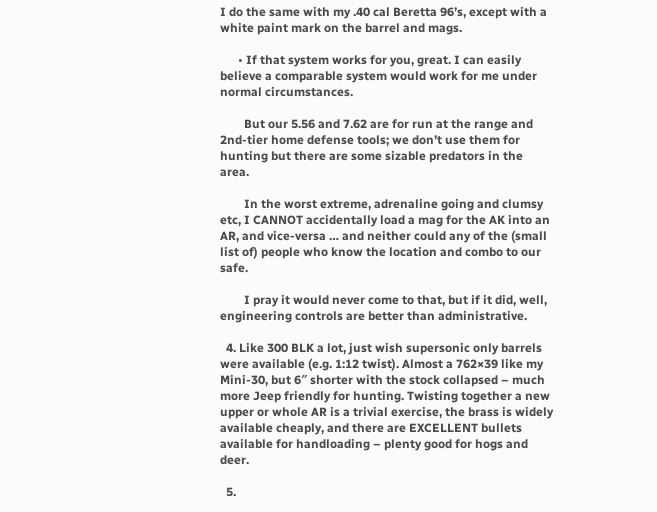I do the same with my .40 cal Beretta 96’s, except with a white paint mark on the barrel and mags.

      • If that system works for you, great. I can easily believe a comparable system would work for me under normal circumstances.

        But our 5.56 and 7.62 are for run at the range and 2nd-tier home defense tools; we don’t use them for hunting but there are some sizable predators in the area.

        In the worst extreme, adrenaline going and clumsy etc, I CANNOT accidentally load a mag for the AK into an AR, and vice-versa … and neither could any of the (small list of) people who know the location and combo to our safe.

        I pray it would never come to that, but if it did, well, engineering controls are better than administrative.

  4. Like 300 BLK a lot, just wish supersonic only barrels were available (e.g. 1:12 twist). Almost a 762×39 like my Mini-30, but 6″ shorter with the stock collapsed – much more Jeep friendly for hunting. Twisting together a new upper or whole AR is a trivial exercise, the brass is widely available cheaply, and there are EXCELLENT bullets available for handloading – plenty good for hogs and deer.

  5.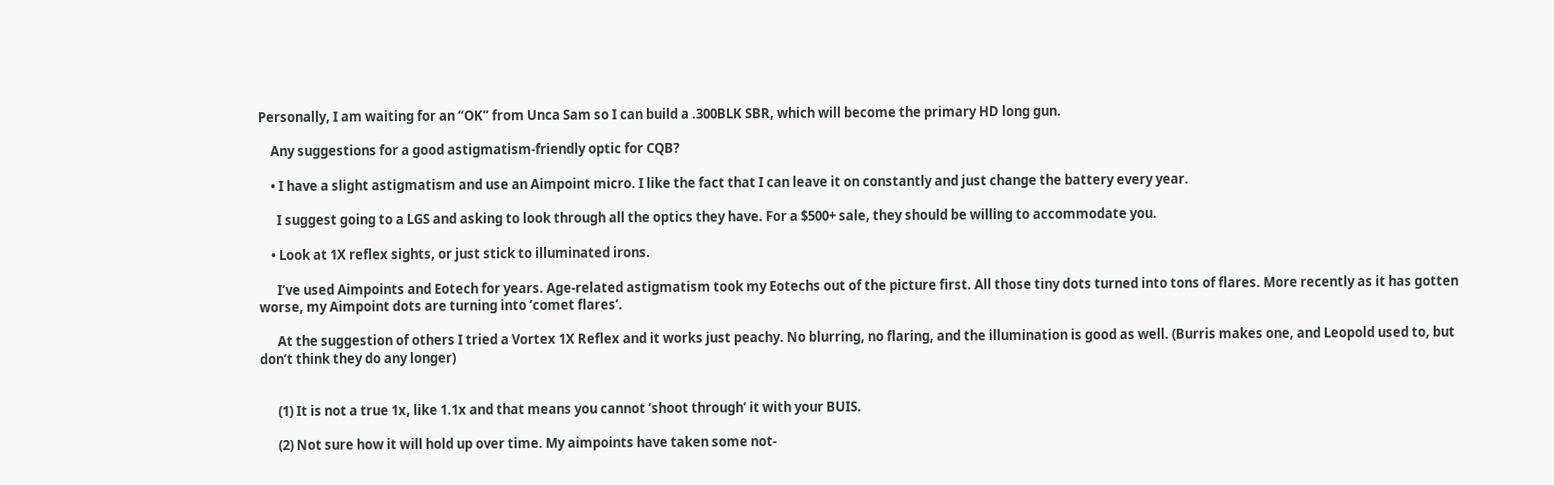Personally, I am waiting for an “OK” from Unca Sam so I can build a .300BLK SBR, which will become the primary HD long gun.

    Any suggestions for a good astigmatism-friendly optic for CQB?

    • I have a slight astigmatism and use an Aimpoint micro. I like the fact that I can leave it on constantly and just change the battery every year.

      I suggest going to a LGS and asking to look through all the optics they have. For a $500+ sale, they should be willing to accommodate you.

    • Look at 1X reflex sights, or just stick to illuminated irons.

      I’ve used Aimpoints and Eotech for years. Age-related astigmatism took my Eotechs out of the picture first. All those tiny dots turned into tons of flares. More recently as it has gotten worse, my Aimpoint dots are turning into ‘comet flares’.

      At the suggestion of others I tried a Vortex 1X Reflex and it works just peachy. No blurring, no flaring, and the illumination is good as well. (Burris makes one, and Leopold used to, but don’t think they do any longer)


      (1) It is not a true 1x, like 1.1x and that means you cannot ‘shoot through’ it with your BUIS.

      (2) Not sure how it will hold up over time. My aimpoints have taken some not-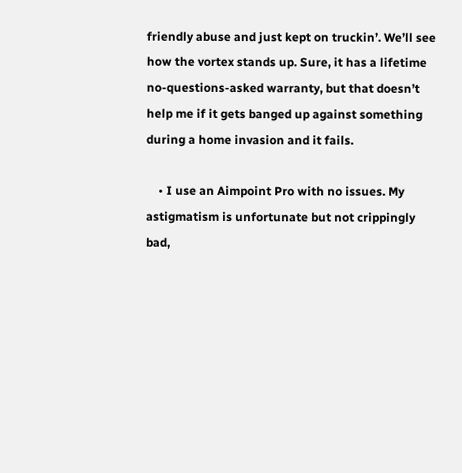friendly abuse and just kept on truckin’. We’ll see how the vortex stands up. Sure, it has a lifetime no-questions-asked warranty, but that doesn’t help me if it gets banged up against something during a home invasion and it fails.

    • I use an Aimpoint Pro with no issues. My astigmatism is unfortunate but not crippingly bad,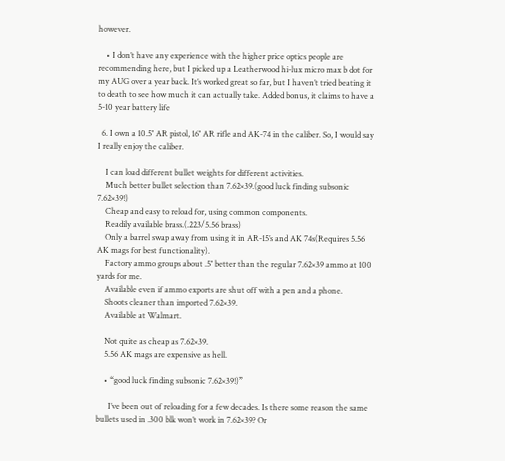however.

    • I don’t have any experience with the higher price optics people are recommending here, but I picked up a Leatherwood hi-lux micro max b dot for my AUG over a year back. It’s worked great so far, but I haven’t tried beating it to death to see how much it can actually take. Added bonus, it claims to have a 5-10 year battery life

  6. I own a 10.5″ AR pistol, 16″ AR rifle and AK-74 in the caliber. So, I would say I really enjoy the caliber.

    I can load different bullet weights for different activities.
    Much better bullet selection than 7.62×39.(good luck finding subsonic 7.62×39!)
    Cheap and easy to reload for, using common components.
    Readily available brass.(.223/5.56 brass)
    Only a barrel swap away from using it in AR-15’s and AK 74s(Requires 5.56 AK mags for best functionality).
    Factory ammo groups about .5″ better than the regular 7.62×39 ammo at 100 yards for me.
    Available even if ammo exports are shut off with a pen and a phone.
    Shoots cleaner than imported 7.62×39.
    Available at Walmart.

    Not quite as cheap as 7.62×39.
    5.56 AK mags are expensive as hell.

    • “good luck finding subsonic 7.62×39!)”

      I’ve been out of reloading for a few decades. Is there some reason the same bullets used in .300 blk won’t work in 7.62×39? Or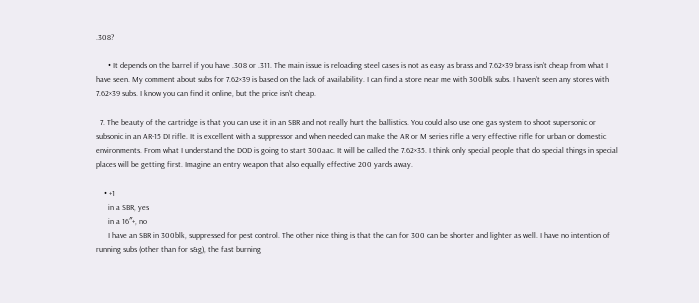.308?

      • It depends on the barrel if you have .308 or .311. The main issue is reloading steel cases is not as easy as brass and 7.62×39 brass isn’t cheap from what I have seen. My comment about subs for 7.62×39 is based on the lack of availability. I can find a store near me with 300blk subs. I haven’t seen any stores with 7.62×39 subs. I know you can find it online, but the price isn’t cheap.

  7. The beauty of the cartridge is that you can use it in an SBR and not really hurt the ballistics. You could also use one gas system to shoot supersonic or subsonic in an AR-15 DI rifle. It is excellent with a suppressor and when needed can make the AR or M series rifle a very effective rifle for urban or domestic environments. From what I understand the DOD is going to start 300aac. It will be called the 7.62×35. I think only special people that do special things in special places will be getting first. Imagine an entry weapon that also equally effective 200 yards away.

    • +1
      in a SBR, yes
      in a 16″+, no
      I have an SBR in 300blk, suppressed for pest control. The other nice thing is that the can for 300 can be shorter and lighter as well. I have no intention of running subs (other than for s&g), the fast burning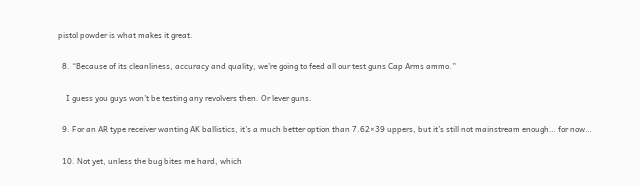pistol powder is what makes it great.

  8. “Because of its cleanliness, accuracy and quality, we’re going to feed all our test guns Cap Arms ammo.”

    I guess you guys won’t be testing any revolvers then. Or lever guns.

  9. For an AR type receiver wanting AK ballistics, it’s a much better option than 7.62×39 uppers, but it’s still not mainstream enough… for now…

  10. Not yet, unless the bug bites me hard, which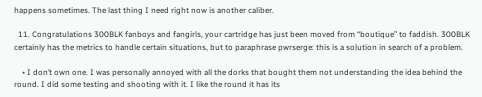happens sometimes. The last thing I need right now is another caliber.

  11. Congratulations 300BLK fanboys and fangirls, your cartridge has just been moved from “boutique” to faddish. 300BLK certainly has the metrics to handle certain situations, but to paraphrase pwrserge: this is a solution in search of a problem.

    • I don’t own one. I was personally annoyed with all the dorks that bought them not understanding the idea behind the round. I did some testing and shooting with it. I like the round it has its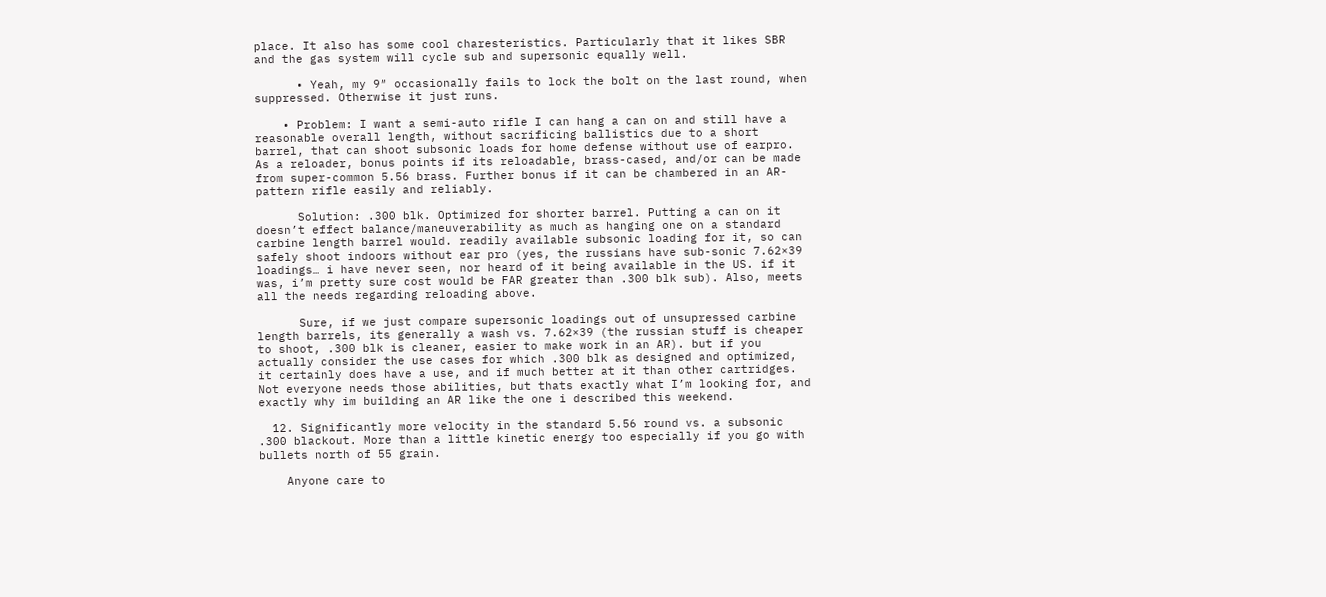place. It also has some cool charesteristics. Particularly that it likes SBR and the gas system will cycle sub and supersonic equally well.

      • Yeah, my 9″ occasionally fails to lock the bolt on the last round, when suppressed. Otherwise it just runs.

    • Problem: I want a semi-auto rifle I can hang a can on and still have a reasonable overall length, without sacrificing ballistics due to a short barrel, that can shoot subsonic loads for home defense without use of earpro. As a reloader, bonus points if its reloadable, brass-cased, and/or can be made from super-common 5.56 brass. Further bonus if it can be chambered in an AR-pattern rifle easily and reliably.

      Solution: .300 blk. Optimized for shorter barrel. Putting a can on it doesn’t effect balance/maneuverability as much as hanging one on a standard carbine length barrel would. readily available subsonic loading for it, so can safely shoot indoors without ear pro (yes, the russians have sub-sonic 7.62×39 loadings… i have never seen, nor heard of it being available in the US. if it was, i’m pretty sure cost would be FAR greater than .300 blk sub). Also, meets all the needs regarding reloading above.

      Sure, if we just compare supersonic loadings out of unsupressed carbine length barrels, its generally a wash vs. 7.62×39 (the russian stuff is cheaper to shoot, .300 blk is cleaner, easier to make work in an AR). but if you actually consider the use cases for which .300 blk as designed and optimized, it certainly does have a use, and if much better at it than other cartridges. Not everyone needs those abilities, but thats exactly what I’m looking for, and exactly why im building an AR like the one i described this weekend.

  12. Significantly more velocity in the standard 5.56 round vs. a subsonic .300 blackout. More than a little kinetic energy too especially if you go with bullets north of 55 grain.

    Anyone care to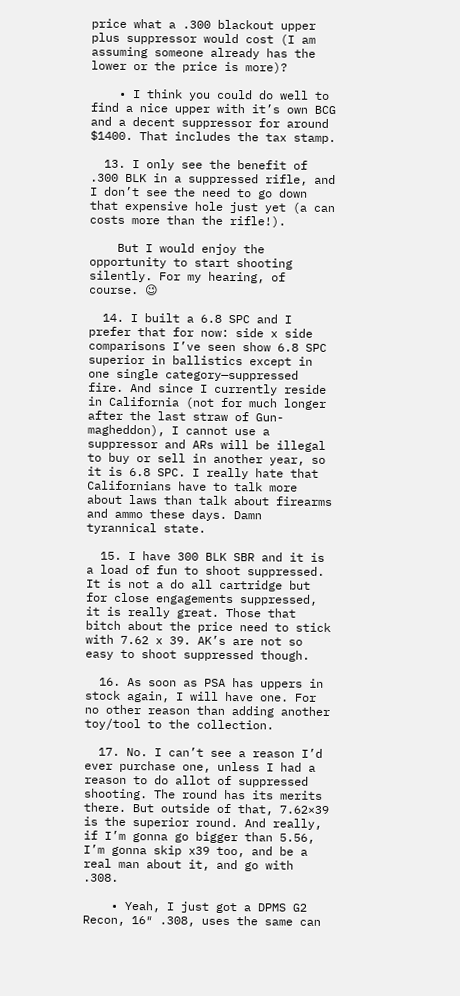price what a .300 blackout upper plus suppressor would cost (I am assuming someone already has the lower or the price is more)?

    • I think you could do well to find a nice upper with it’s own BCG and a decent suppressor for around $1400. That includes the tax stamp.

  13. I only see the benefit of .300 BLK in a suppressed rifle, and I don’t see the need to go down that expensive hole just yet (a can costs more than the rifle!).

    But I would enjoy the opportunity to start shooting silently. For my hearing, of course. 😉

  14. I built a 6.8 SPC and I prefer that for now: side x side comparisons I’ve seen show 6.8 SPC superior in ballistics except in one single category—suppressed fire. And since I currently reside in California (not for much longer after the last straw of Gun-magheddon), I cannot use a suppressor and ARs will be illegal to buy or sell in another year, so it is 6.8 SPC. I really hate that Californians have to talk more about laws than talk about firearms and ammo these days. Damn tyrannical state.

  15. I have 300 BLK SBR and it is a load of fun to shoot suppressed. It is not a do all cartridge but for close engagements suppressed, it is really great. Those that bitch about the price need to stick with 7.62 x 39. AK’s are not so easy to shoot suppressed though.

  16. As soon as PSA has uppers in stock again, I will have one. For no other reason than adding another toy/tool to the collection.

  17. No. I can’t see a reason I’d ever purchase one, unless I had a reason to do allot of suppressed shooting. The round has its merits there. But outside of that, 7.62×39 is the superior round. And really, if I’m gonna go bigger than 5.56, I’m gonna skip x39 too, and be a real man about it, and go with .308.

    • Yeah, I just got a DPMS G2 Recon, 16″ .308, uses the same can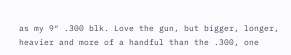as my 9″ .300 blk. Love the gun, but bigger, longer, heavier and more of a handful than the .300, one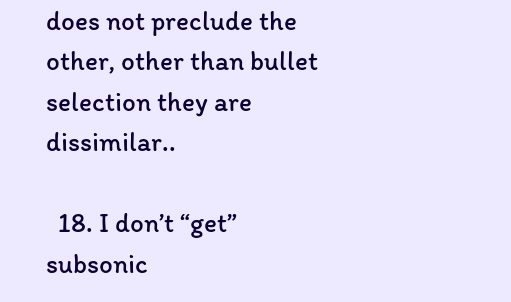does not preclude the other, other than bullet selection they are dissimilar..

  18. I don’t “get” subsonic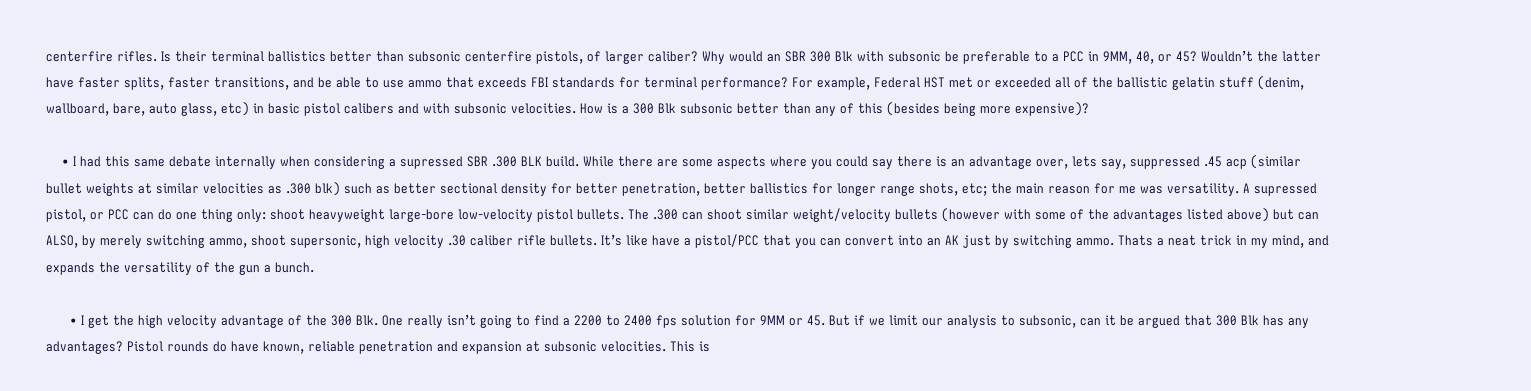centerfire rifles. Is their terminal ballistics better than subsonic centerfire pistols, of larger caliber? Why would an SBR 300 Blk with subsonic be preferable to a PCC in 9MM, 40, or 45? Wouldn’t the latter have faster splits, faster transitions, and be able to use ammo that exceeds FBI standards for terminal performance? For example, Federal HST met or exceeded all of the ballistic gelatin stuff (denim, wallboard, bare, auto glass, etc) in basic pistol calibers and with subsonic velocities. How is a 300 Blk subsonic better than any of this (besides being more expensive)?

    • I had this same debate internally when considering a supressed SBR .300 BLK build. While there are some aspects where you could say there is an advantage over, lets say, suppressed .45 acp (similar bullet weights at similar velocities as .300 blk) such as better sectional density for better penetration, better ballistics for longer range shots, etc; the main reason for me was versatility. A supressed pistol, or PCC can do one thing only: shoot heavyweight large-bore low-velocity pistol bullets. The .300 can shoot similar weight/velocity bullets (however with some of the advantages listed above) but can ALSO, by merely switching ammo, shoot supersonic, high velocity .30 caliber rifle bullets. It’s like have a pistol/PCC that you can convert into an AK just by switching ammo. Thats a neat trick in my mind, and expands the versatility of the gun a bunch.

      • I get the high velocity advantage of the 300 Blk. One really isn’t going to find a 2200 to 2400 fps solution for 9MM or 45. But if we limit our analysis to subsonic, can it be argued that 300 Blk has any advantages? Pistol rounds do have known, reliable penetration and expansion at subsonic velocities. This is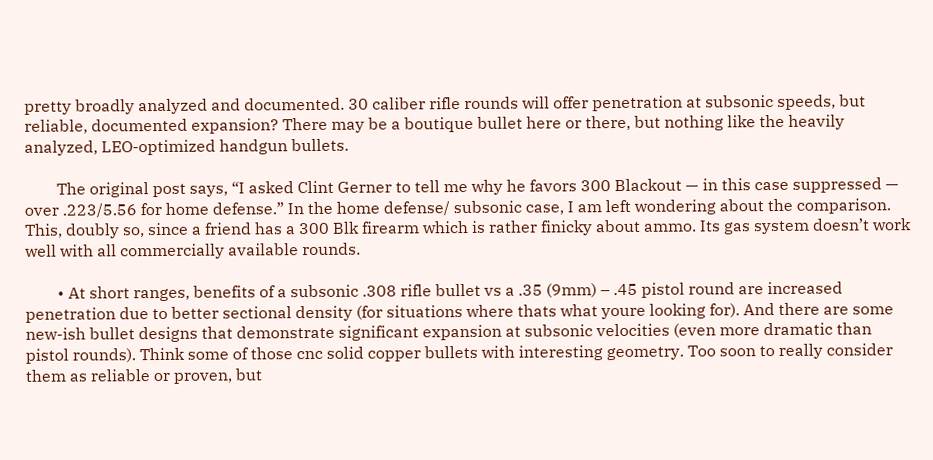pretty broadly analyzed and documented. 30 caliber rifle rounds will offer penetration at subsonic speeds, but reliable, documented expansion? There may be a boutique bullet here or there, but nothing like the heavily analyzed, LEO-optimized handgun bullets.

        The original post says, “I asked Clint Gerner to tell me why he favors 300 Blackout — in this case suppressed — over .223/5.56 for home defense.” In the home defense/ subsonic case, I am left wondering about the comparison. This, doubly so, since a friend has a 300 Blk firearm which is rather finicky about ammo. Its gas system doesn’t work well with all commercially available rounds.

        • At short ranges, benefits of a subsonic .308 rifle bullet vs a .35 (9mm) – .45 pistol round are increased penetration due to better sectional density (for situations where thats what youre looking for). And there are some new-ish bullet designs that demonstrate significant expansion at subsonic velocities (even more dramatic than pistol rounds). Think some of those cnc solid copper bullets with interesting geometry. Too soon to really consider them as reliable or proven, but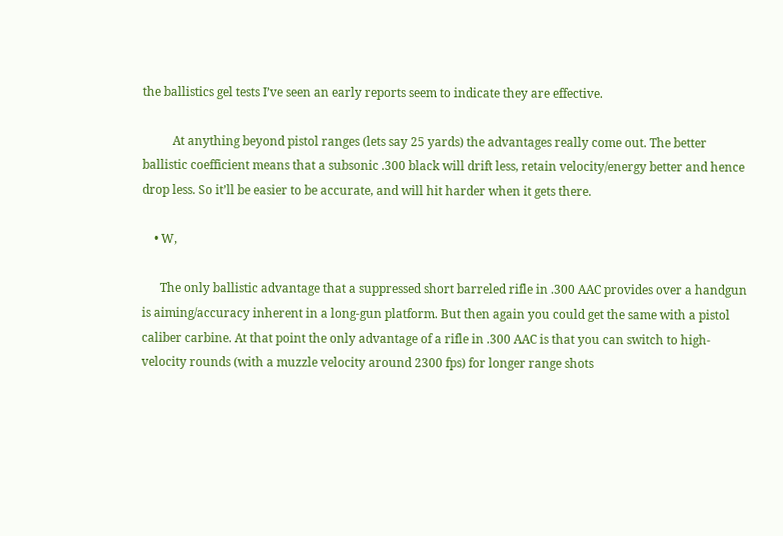the ballistics gel tests I’ve seen an early reports seem to indicate they are effective.

          At anything beyond pistol ranges (lets say 25 yards) the advantages really come out. The better ballistic coefficient means that a subsonic .300 black will drift less, retain velocity/energy better and hence drop less. So it’ll be easier to be accurate, and will hit harder when it gets there.

    • W,

      The only ballistic advantage that a suppressed short barreled rifle in .300 AAC provides over a handgun is aiming/accuracy inherent in a long-gun platform. But then again you could get the same with a pistol caliber carbine. At that point the only advantage of a rifle in .300 AAC is that you can switch to high-velocity rounds (with a muzzle velocity around 2300 fps) for longer range shots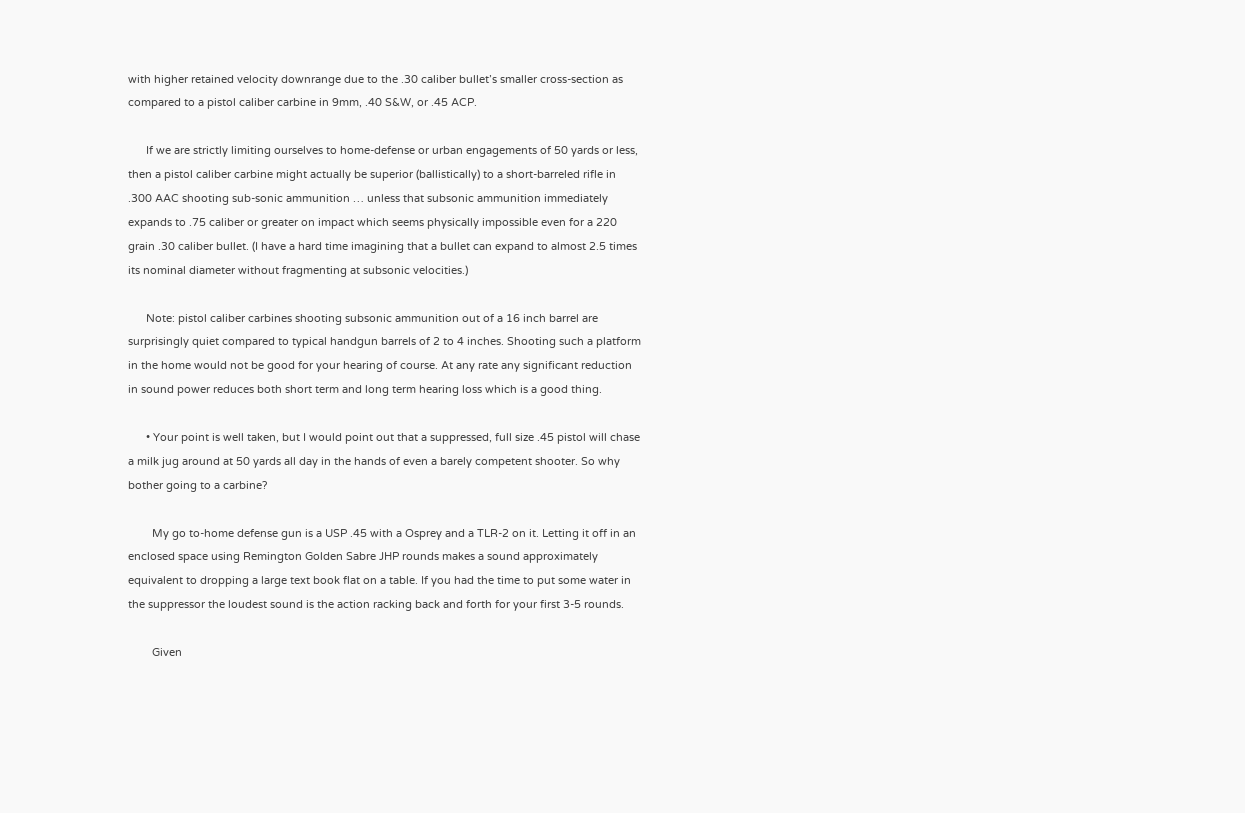with higher retained velocity downrange due to the .30 caliber bullet’s smaller cross-section as compared to a pistol caliber carbine in 9mm, .40 S&W, or .45 ACP.

      If we are strictly limiting ourselves to home-defense or urban engagements of 50 yards or less, then a pistol caliber carbine might actually be superior (ballistically) to a short-barreled rifle in .300 AAC shooting sub-sonic ammunition … unless that subsonic ammunition immediately expands to .75 caliber or greater on impact which seems physically impossible even for a 220 grain .30 caliber bullet. (I have a hard time imagining that a bullet can expand to almost 2.5 times its nominal diameter without fragmenting at subsonic velocities.)

      Note: pistol caliber carbines shooting subsonic ammunition out of a 16 inch barrel are surprisingly quiet compared to typical handgun barrels of 2 to 4 inches. Shooting such a platform in the home would not be good for your hearing of course. At any rate any significant reduction in sound power reduces both short term and long term hearing loss which is a good thing.

      • Your point is well taken, but I would point out that a suppressed, full size .45 pistol will chase a milk jug around at 50 yards all day in the hands of even a barely competent shooter. So why bother going to a carbine?

        My go to-home defense gun is a USP .45 with a Osprey and a TLR-2 on it. Letting it off in an enclosed space using Remington Golden Sabre JHP rounds makes a sound approximately equivalent to dropping a large text book flat on a table. If you had the time to put some water in the suppressor the loudest sound is the action racking back and forth for your first 3-5 rounds.

        Given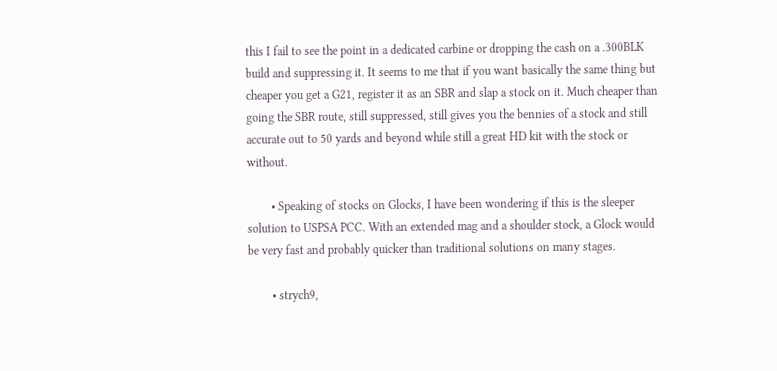this I fail to see the point in a dedicated carbine or dropping the cash on a .300BLK build and suppressing it. It seems to me that if you want basically the same thing but cheaper you get a G21, register it as an SBR and slap a stock on it. Much cheaper than going the SBR route, still suppressed, still gives you the bennies of a stock and still accurate out to 50 yards and beyond while still a great HD kit with the stock or without.

        • Speaking of stocks on Glocks, I have been wondering if this is the sleeper solution to USPSA PCC. With an extended mag and a shoulder stock, a Glock would be very fast and probably quicker than traditional solutions on many stages.

        • strych9,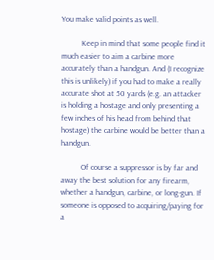You make valid points as well.

          Keep in mind that some people find it much easier to aim a carbine more accurately than a handgun. And (I recognize this is unlikely) if you had to make a really accurate shot at 50 yards (e.g. an attacker is holding a hostage and only presenting a few inches of his head from behind that hostage) the carbine would be better than a handgun.

          Of course a suppressor is by far and away the best solution for any firearm, whether a handgun, carbine, or long-gun. If someone is opposed to acquiring/paying for a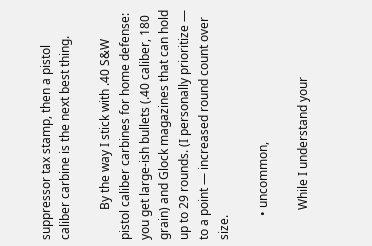suppressor tax stamp, then a pistol caliber carbine is the next best thing.

          By the way I stick with .40 S&W pistol caliber carbines for home defense: you get large-ish bullets (.40 caliber, 180 grain) and Glock magazines that can hold up to 29 rounds. (I personally prioritize — to a point — increased round count over size.

        • uncommon,

          While I understand your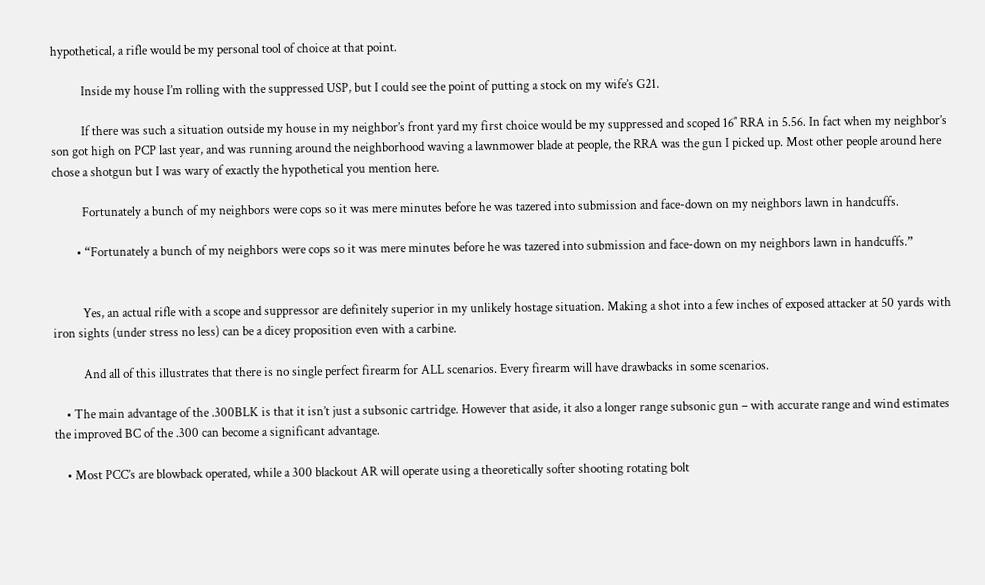hypothetical, a rifle would be my personal tool of choice at that point.

          Inside my house I’m rolling with the suppressed USP, but I could see the point of putting a stock on my wife’s G21.

          If there was such a situation outside my house in my neighbor’s front yard my first choice would be my suppressed and scoped 16″ RRA in 5.56. In fact when my neighbor’s son got high on PCP last year, and was running around the neighborhood waving a lawnmower blade at people, the RRA was the gun I picked up. Most other people around here chose a shotgun but I was wary of exactly the hypothetical you mention here.

          Fortunately a bunch of my neighbors were cops so it was mere minutes before he was tazered into submission and face-down on my neighbors lawn in handcuffs.

        • “Fortunately a bunch of my neighbors were cops so it was mere minutes before he was tazered into submission and face-down on my neighbors lawn in handcuffs.”


          Yes, an actual rifle with a scope and suppressor are definitely superior in my unlikely hostage situation. Making a shot into a few inches of exposed attacker at 50 yards with iron sights (under stress no less) can be a dicey proposition even with a carbine.

          And all of this illustrates that there is no single perfect firearm for ALL scenarios. Every firearm will have drawbacks in some scenarios.

    • The main advantage of the .300BLK is that it isn’t just a subsonic cartridge. However that aside, it also a longer range subsonic gun – with accurate range and wind estimates the improved BC of the .300 can become a significant advantage.

    • Most PCC’s are blowback operated, while a 300 blackout AR will operate using a theoretically softer shooting rotating bolt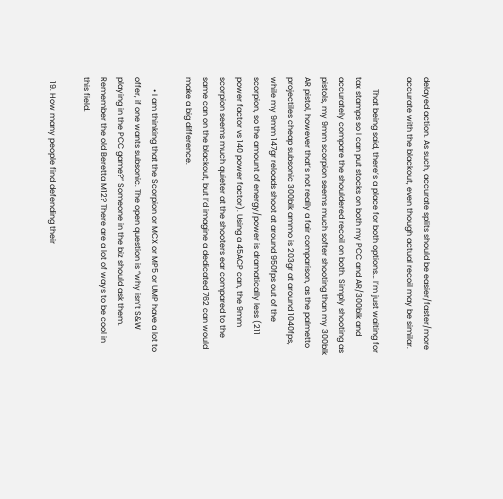delayed action. As such, accurate splits should be easier/faster/more accurate with the blackout, even though actual recoil may be similar.

      That being said, there’s a place for both options… I’m just waiting for tax stamps so I can put stocks on both my PCC and AR/300blk and accurately compare the shouldered recoil on both. Simply shooting as pistols, my 9mm scorpion seems much softer shooting than my 300blk AR pistol, however that’s not really a fair comparison, as the palmetto projectiles cheap subsonic 300blk ammo is 203gr at around 1040fps, while my 9mm 147gr reloads shoot at around 950fps out of the scorpion, so the amount of energy/power is dramatically less (211 power factor vs 140 power factor). Using a 45ACP can, the 9mm scorpion seems much quieter at the shooters ear compared to the same can on the blackout, but I’d imagine a dedicated 762 can would make a big difference.

      • I am thinking that the Scorpion or MCX or MP5 or UMP have a lot to offer, if one wants subsonic. The open question is “why isn’t S&W playing in the PCC game?” Someone in the biz should ask them. Remember the old Beretta M12? There are a lot of ways to be cool in this field.

  19. How many people find defending their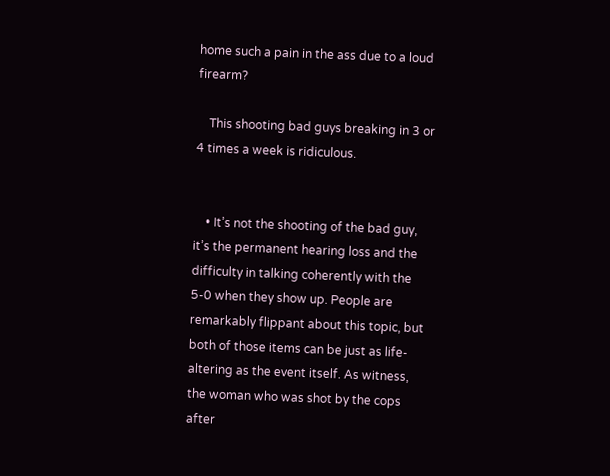home such a pain in the ass due to a loud firearm?

    This shooting bad guys breaking in 3 or 4 times a week is ridiculous.


    • It’s not the shooting of the bad guy, it’s the permanent hearing loss and the difficulty in talking coherently with the 5-0 when they show up. People are remarkably flippant about this topic, but both of those items can be just as life-altering as the event itself. As witness, the woman who was shot by the cops after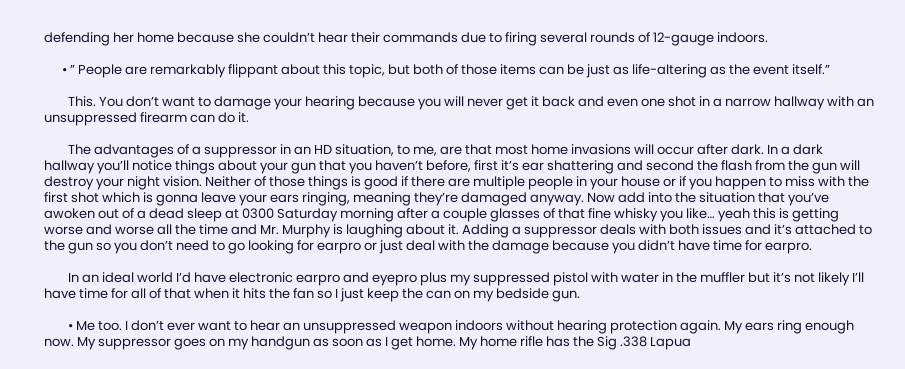defending her home because she couldn’t hear their commands due to firing several rounds of 12-gauge indoors.

      • ” People are remarkably flippant about this topic, but both of those items can be just as life-altering as the event itself.”

        This. You don’t want to damage your hearing because you will never get it back and even one shot in a narrow hallway with an unsuppressed firearm can do it.

        The advantages of a suppressor in an HD situation, to me, are that most home invasions will occur after dark. In a dark hallway you’ll notice things about your gun that you haven’t before, first it’s ear shattering and second the flash from the gun will destroy your night vision. Neither of those things is good if there are multiple people in your house or if you happen to miss with the first shot which is gonna leave your ears ringing, meaning they’re damaged anyway. Now add into the situation that you’ve awoken out of a dead sleep at 0300 Saturday morning after a couple glasses of that fine whisky you like… yeah this is getting worse and worse all the time and Mr. Murphy is laughing about it. Adding a suppressor deals with both issues and it’s attached to the gun so you don’t need to go looking for earpro or just deal with the damage because you didn’t have time for earpro.

        In an ideal world I’d have electronic earpro and eyepro plus my suppressed pistol with water in the muffler but it’s not likely I’ll have time for all of that when it hits the fan so I just keep the can on my bedside gun.

        • Me too. I don’t ever want to hear an unsuppressed weapon indoors without hearing protection again. My ears ring enough now. My suppressor goes on my handgun as soon as I get home. My home rifle has the Sig .338 Lapua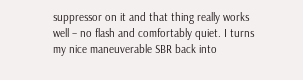suppressor on it and that thing really works well – no flash and comfortably quiet. I turns my nice maneuverable SBR back into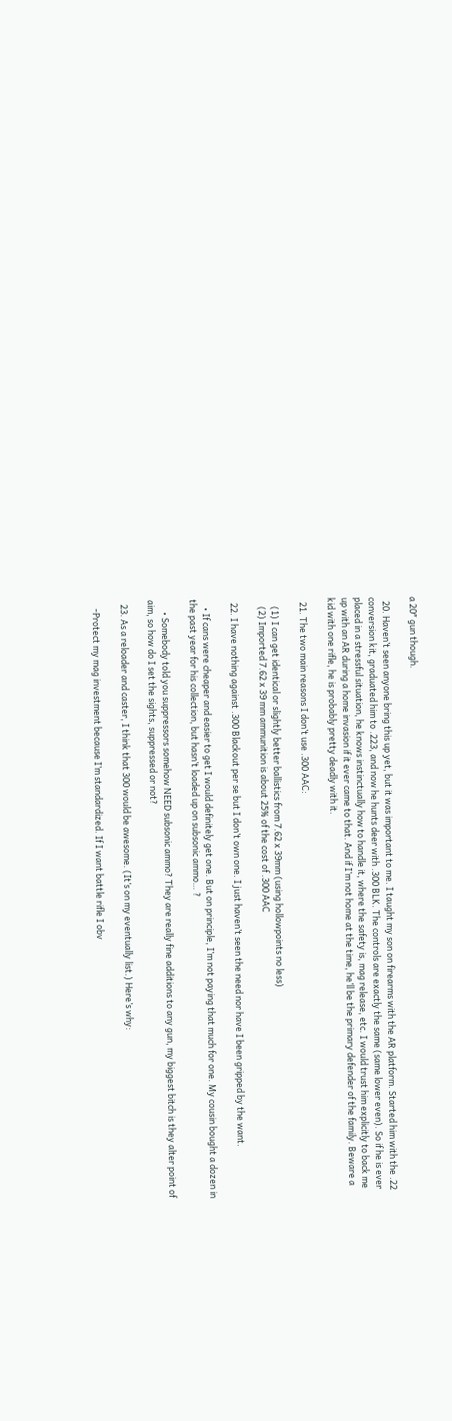a 20″ gun though.

  20. Haven’t seen anyone bring this up yet, but it was important to me. I taught my son on firearms with the AR platform. Started him with the .22 conversion kit, graduated him to .223, and now he hunts deer with .300 BLK. The controls are exactly the same (same lower even). So if he is ever placed in a stressful situation, he knows instinctually how to handle it, where the safety is, mag release, etc. I would trust him explicitly to back me up with an AR during a home invasion if it ever came to that. And if I’m not home at the time, he’ll be the primary defender of the family. Beware a kid with one rifle, he is probably pretty deadly with it.

  21. The two main reasons I don’t use .300 AAC:

    (1) I can get identical or slightly better ballistics from 7.62 x 39mm (using hollowpoints no less)
    (2) Imported 7.62 x 39 mm ammunition is about 25% of the cost of .300 AAC

  22. I have nothing against .300 Blackout per se but I don’t own one. I just haven’t seen the need nor have I been gripped by the want.

    • If cans were cheaper and easier to get I would definitely get one. But on principle, I’m not paying that much for one. My cousin bought a dozen in the past year for his collection, but hasn’t loaded up on subsonic ammo… ?

      • Somebody told you suppressors somehow NEED subsonic ammo? They are really fine additions to any gun, my biggest bitch is they alter point of aim, so how do I set the sights, suppressed or not?

  23. As a reloader and caster, I think that 300 would be awesome. (It’s on my eventually list.) Here’s why:

    -Protect my mag investment because I’m standardized. If I want battle rifle I obv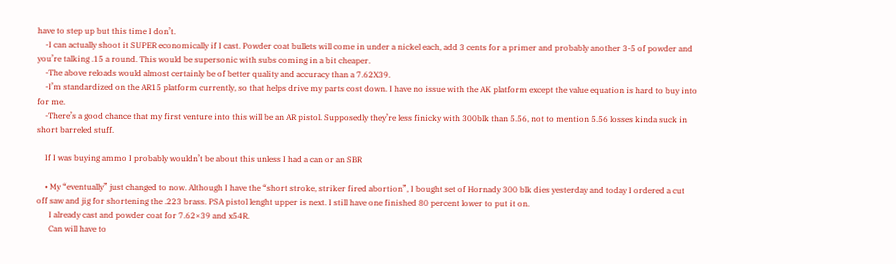have to step up but this time I don’t.
    -I can actually shoot it SUPER economically if I cast. Powder coat bullets will come in under a nickel each, add 3 cents for a primer and probably another 3-5 of powder and you’re talking .15 a round. This would be supersonic with subs coming in a bit cheaper.
    -The above reloads would almost certainly be of better quality and accuracy than a 7.62X39.
    -I’m standardized on the AR15 platform currently, so that helps drive my parts cost down. I have no issue with the AK platform except the value equation is hard to buy into for me.
    -There’s a good chance that my first venture into this will be an AR pistol. Supposedly they’re less finicky with 300blk than 5.56, not to mention 5.56 losses kinda suck in short barreled stuff.

    If I was buying ammo I probably wouldn’t be about this unless I had a can or an SBR

    • My “eventually” just changed to now. Although I have the “short stroke, striker fired abortion”, I bought set of Hornady 300 blk dies yesterday and today I ordered a cut off saw and jig for shortening the .223 brass. PSA pistol lenght upper is next. I still have one finished 80 percent lower to put it on.
      I already cast and powder coat for 7.62×39 and x54R.
      Can will have to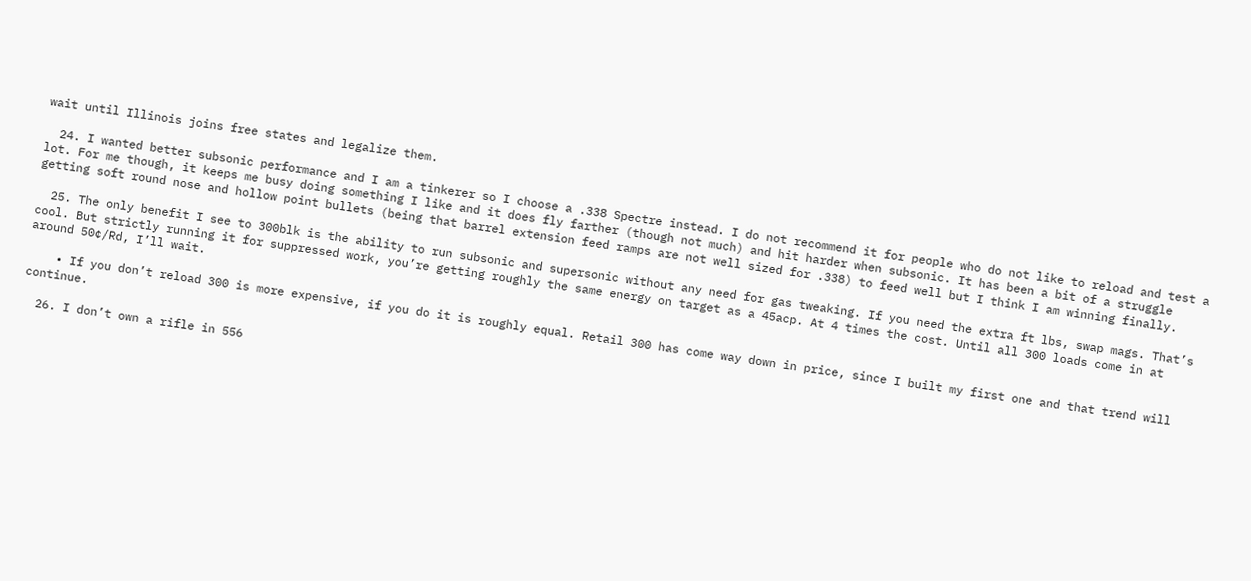wait until Illinois joins free states and legalize them.

  24. I wanted better subsonic performance and I am a tinkerer so I choose a .338 Spectre instead. I do not recommend it for people who do not like to reload and test a lot. For me though, it keeps me busy doing something I like and it does fly farther (though not much) and hit harder when subsonic. It has been a bit of a struggle getting soft round nose and hollow point bullets (being that barrel extension feed ramps are not well sized for .338) to feed well but I think I am winning finally.

  25. The only benefit I see to 300blk is the ability to run subsonic and supersonic without any need for gas tweaking. If you need the extra ft lbs, swap mags. That’s cool. But strictly running it for suppressed work, you’re getting roughly the same energy on target as a 45acp. At 4 times the cost. Until all 300 loads come in at around 50¢/Rd, I’ll wait.

    • If you don’t reload 300 is more expensive, if you do it is roughly equal. Retail 300 has come way down in price, since I built my first one and that trend will continue.

  26. I don’t own a rifle in 556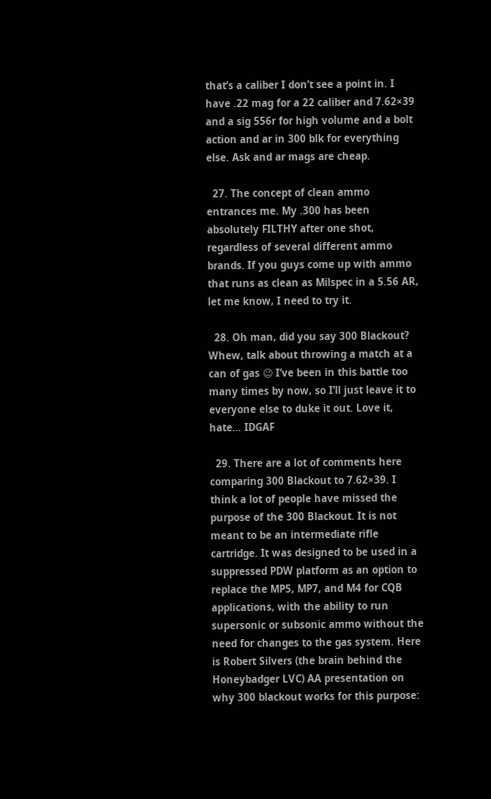that’s a caliber I don’t see a point in. I have .22 mag for a 22 caliber and 7.62×39 and a sig 556r for high volume and a bolt action and ar in 300 blk for everything else. Ask and ar mags are cheap.

  27. The concept of clean ammo entrances me. My .300 has been absolutely FILTHY after one shot, regardless of several different ammo brands. If you guys come up with ammo that runs as clean as Milspec in a 5.56 AR, let me know, I need to try it.

  28. Oh man, did you say 300 Blackout? Whew, talk about throwing a match at a can of gas 😉 I’ve been in this battle too many times by now, so I’ll just leave it to everyone else to duke it out. Love it, hate… IDGAF

  29. There are a lot of comments here comparing 300 Blackout to 7.62×39. I think a lot of people have missed the purpose of the 300 Blackout. It is not meant to be an intermediate rifle cartridge. It was designed to be used in a suppressed PDW platform as an option to replace the MP5, MP7, and M4 for CQB applications, with the ability to run supersonic or subsonic ammo without the need for changes to the gas system. Here is Robert Silvers (the brain behind the Honeybadger LVC) AA presentation on why 300 blackout works for this purpose: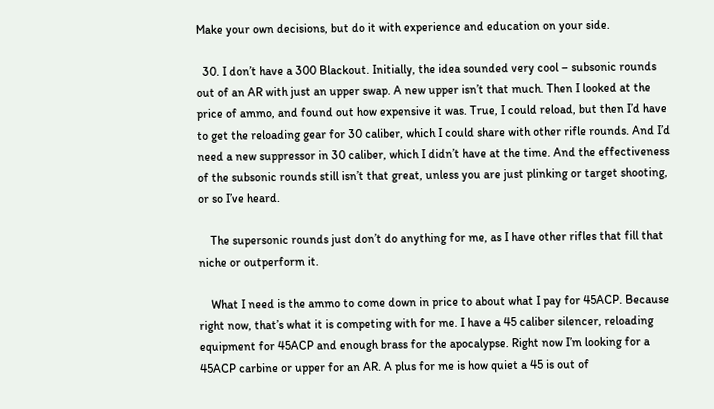Make your own decisions, but do it with experience and education on your side.

  30. I don’t have a 300 Blackout. Initially, the idea sounded very cool – subsonic rounds out of an AR with just an upper swap. A new upper isn’t that much. Then I looked at the price of ammo, and found out how expensive it was. True, I could reload, but then I’d have to get the reloading gear for 30 caliber, which I could share with other rifle rounds. And I’d need a new suppressor in 30 caliber, which I didn’t have at the time. And the effectiveness of the subsonic rounds still isn’t that great, unless you are just plinking or target shooting, or so I’ve heard.

    The supersonic rounds just don’t do anything for me, as I have other rifles that fill that niche or outperform it.

    What I need is the ammo to come down in price to about what I pay for 45ACP. Because right now, that’s what it is competing with for me. I have a 45 caliber silencer, reloading equipment for 45ACP and enough brass for the apocalypse. Right now I’m looking for a 45ACP carbine or upper for an AR. A plus for me is how quiet a 45 is out of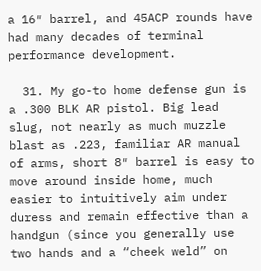a 16″ barrel, and 45ACP rounds have had many decades of terminal performance development.

  31. My go-to home defense gun is a .300 BLK AR pistol. Big lead slug, not nearly as much muzzle blast as .223, familiar AR manual of arms, short 8″ barrel is easy to move around inside home, much easier to intuitively aim under duress and remain effective than a handgun (since you generally use two hands and a “cheek weld” on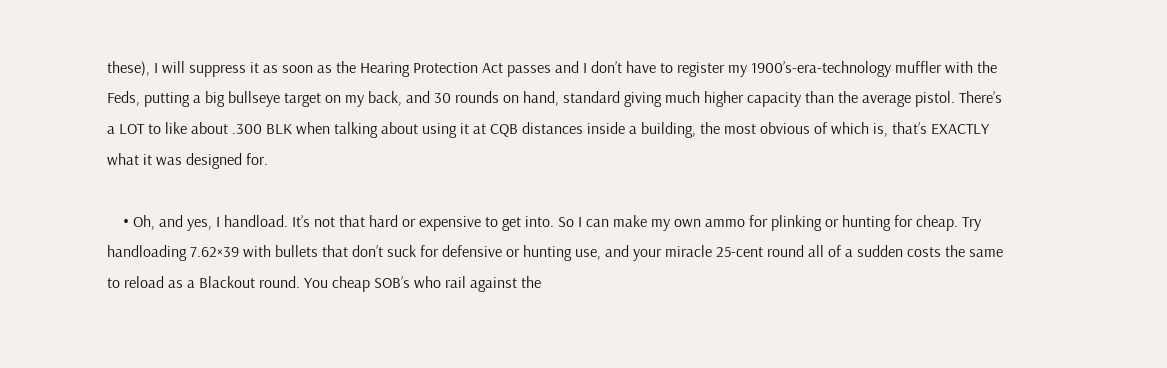these), I will suppress it as soon as the Hearing Protection Act passes and I don’t have to register my 1900’s-era-technology muffler with the Feds, putting a big bullseye target on my back, and 30 rounds on hand, standard giving much higher capacity than the average pistol. There’s a LOT to like about .300 BLK when talking about using it at CQB distances inside a building, the most obvious of which is, that’s EXACTLY what it was designed for.

    • Oh, and yes, I handload. It’s not that hard or expensive to get into. So I can make my own ammo for plinking or hunting for cheap. Try handloading 7.62×39 with bullets that don’t suck for defensive or hunting use, and your miracle 25-cent round all of a sudden costs the same to reload as a Blackout round. You cheap SOB’s who rail against the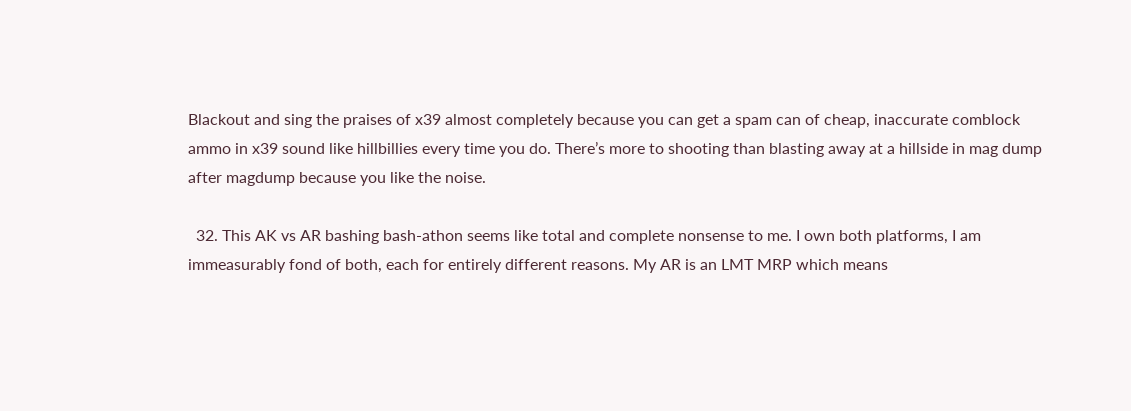Blackout and sing the praises of x39 almost completely because you can get a spam can of cheap, inaccurate comblock ammo in x39 sound like hillbillies every time you do. There’s more to shooting than blasting away at a hillside in mag dump after magdump because you like the noise.

  32. This AK vs AR bashing bash-athon seems like total and complete nonsense to me. I own both platforms, I am immeasurably fond of both, each for entirely different reasons. My AR is an LMT MRP which means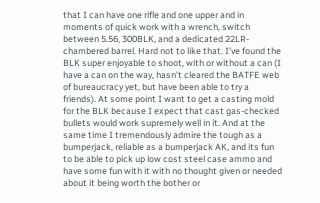that I can have one rifle and one upper and in moments of quick work with a wrench, switch between 5.56, 300BLK, and a dedicated 22LR-chambered barrel. Hard not to like that. I’ve found the BLK super enjoyable to shoot, with or without a can (I have a can on the way, hasn’t cleared the BATFE web of bureaucracy yet, but have been able to try a friends). At some point I want to get a casting mold for the BLK because I expect that cast gas-checked bullets would work supremely well in it. And at the same time I tremendously admire the tough as a bumperjack, reliable as a bumperjack AK, and its fun to be able to pick up low cost steel case ammo and have some fun with it with no thought given or needed about it being worth the bother or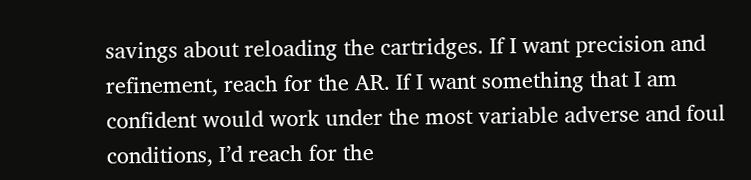savings about reloading the cartridges. If I want precision and refinement, reach for the AR. If I want something that I am confident would work under the most variable adverse and foul conditions, I’d reach for the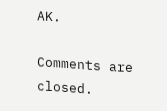AK.

Comments are closed.